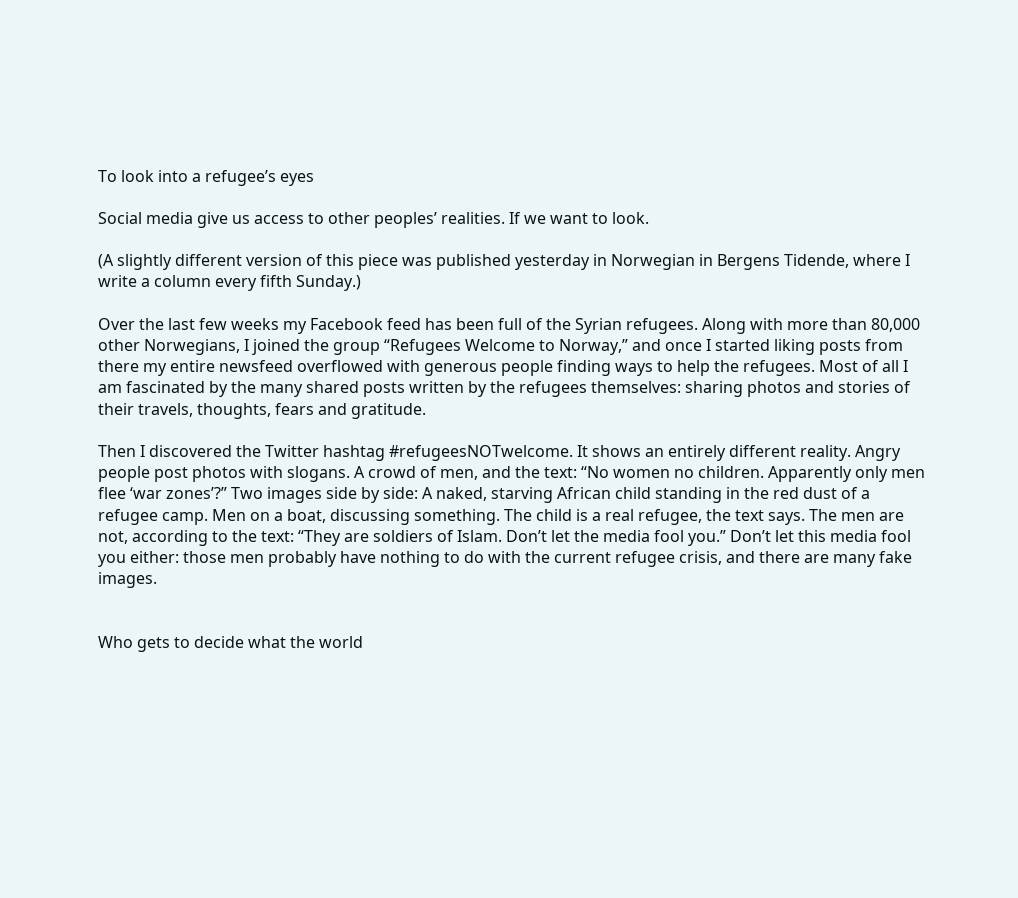To look into a refugee’s eyes

Social media give us access to other peoples’ realities. If we want to look.

(A slightly different version of this piece was published yesterday in Norwegian in Bergens Tidende, where I write a column every fifth Sunday.)

Over the last few weeks my Facebook feed has been full of the Syrian refugees. Along with more than 80,000 other Norwegians, I joined the group “Refugees Welcome to Norway,” and once I started liking posts from there my entire newsfeed overflowed with generous people finding ways to help the refugees. Most of all I am fascinated by the many shared posts written by the refugees themselves: sharing photos and stories of their travels, thoughts, fears and gratitude.

Then I discovered the Twitter hashtag #refugeesNOTwelcome. It shows an entirely different reality. Angry people post photos with slogans. A crowd of men, and the text: “No women no children. Apparently only men flee ‘war zones’?” Two images side by side: A naked, starving African child standing in the red dust of a refugee camp. Men on a boat, discussing something. The child is a real refugee, the text says. The men are not, according to the text: “They are soldiers of Islam. Don’t let the media fool you.” Don’t let this media fool you either: those men probably have nothing to do with the current refugee crisis, and there are many fake images.


Who gets to decide what the world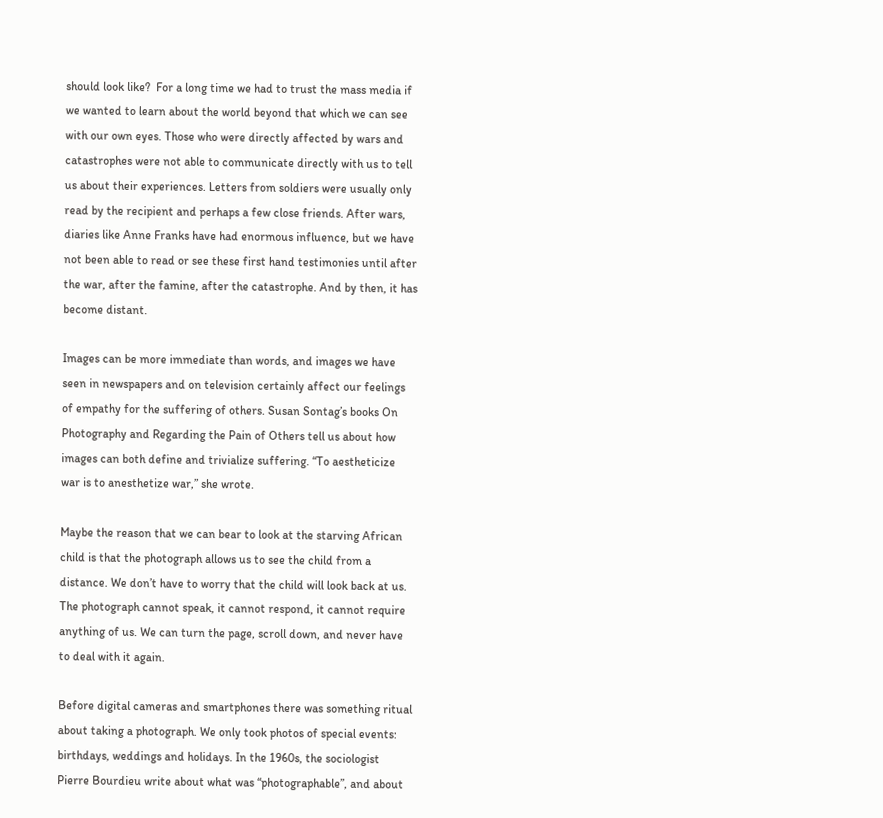should look like?  For a long time we had to trust the mass media if we wanted to learn about the world beyond that which we can see with our own eyes. Those who were directly affected by wars and catastrophes were not able to communicate directly with us to tell us about their experiences. Letters from soldiers were usually only read by the recipient and perhaps a few close friends. After wars, diaries like Anne Franks have had enormous influence, but we have not been able to read or see these first hand testimonies until after the war, after the famine, after the catastrophe. And by then, it has become distant.

Images can be more immediate than words, and images we have seen in newspapers and on television certainly affect our feelings of empathy for the suffering of others. Susan Sontag’s books On Photography and Regarding the Pain of Others tell us about how images can both define and trivialize suffering. “To aestheticize war is to anesthetize war,” she wrote.

Maybe the reason that we can bear to look at the starving African child is that the photograph allows us to see the child from a distance. We don’t have to worry that the child will look back at us. The photograph cannot speak, it cannot respond, it cannot require anything of us. We can turn the page, scroll down, and never have to deal with it again.

Before digital cameras and smartphones there was something ritual about taking a photograph. We only took photos of special events: birthdays, weddings and holidays. In the 1960s, the sociologist Pierre Bourdieu write about what was “photographable”, and about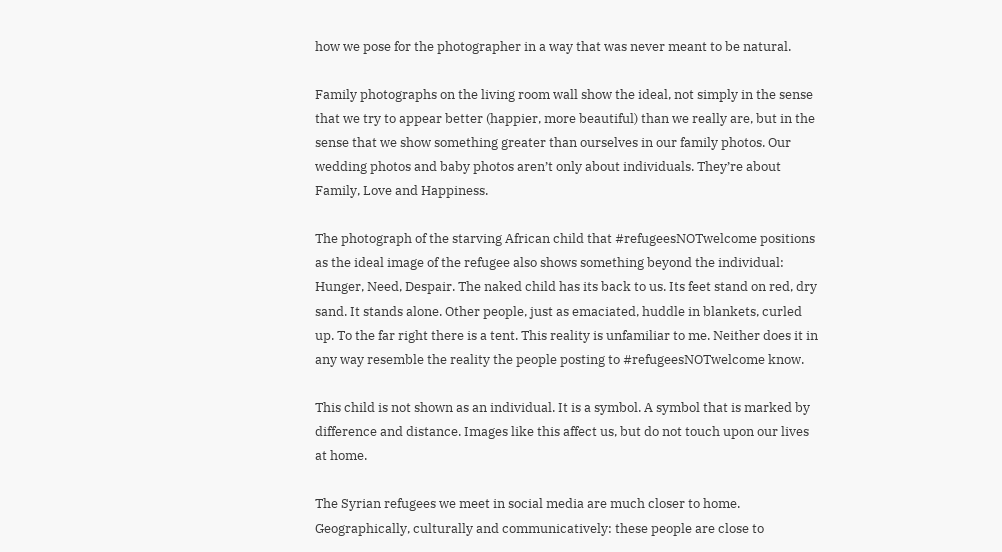how we pose for the photographer in a way that was never meant to be natural.

Family photographs on the living room wall show the ideal, not simply in the sense that we try to appear better (happier, more beautiful) than we really are, but in the sense that we show something greater than ourselves in our family photos. Our wedding photos and baby photos aren’t only about individuals. They’re about Family, Love and Happiness.

The photograph of the starving African child that #refugeesNOTwelcome positions as the ideal image of the refugee also shows something beyond the individual: Hunger, Need, Despair. The naked child has its back to us. Its feet stand on red, dry sand. It stands alone. Other people, just as emaciated, huddle in blankets, curled up. To the far right there is a tent. This reality is unfamiliar to me. Neither does it in any way resemble the reality the people posting to #refugeesNOTwelcome know.

This child is not shown as an individual. It is a symbol. A symbol that is marked by difference and distance. Images like this affect us, but do not touch upon our lives at home.

The Syrian refugees we meet in social media are much closer to home. Geographically, culturally and communicatively: these people are close to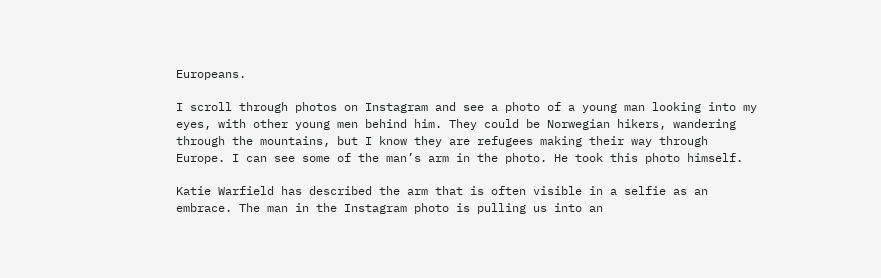Europeans.

I scroll through photos on Instagram and see a photo of a young man looking into my eyes, with other young men behind him. They could be Norwegian hikers, wandering through the mountains, but I know they are refugees making their way through Europe. I can see some of the man’s arm in the photo. He took this photo himself.

Katie Warfield has described the arm that is often visible in a selfie as an embrace. The man in the Instagram photo is pulling us into an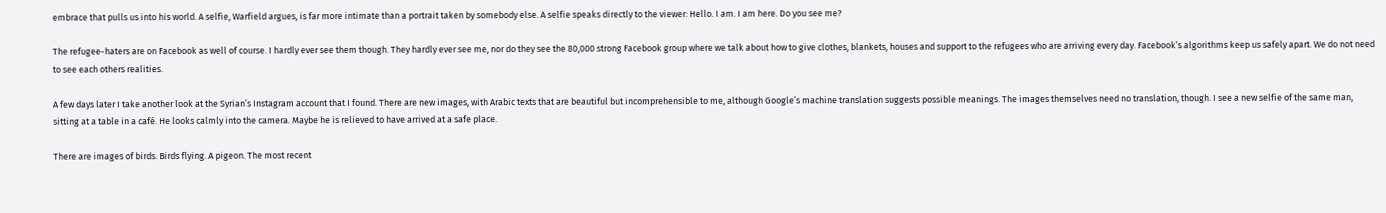embrace that pulls us into his world. A selfie, Warfield argues, is far more intimate than a portrait taken by somebody else. A selfie speaks directly to the viewer: Hello. I am. I am here. Do you see me?

The refugee-haters are on Facebook as well of course. I hardly ever see them though. They hardly ever see me, nor do they see the 80,000 strong Facebook group where we talk about how to give clothes, blankets, houses and support to the refugees who are arriving every day. Facebook’s algorithms keep us safely apart. We do not need to see each others realities.

A few days later I take another look at the Syrian’s Instagram account that I found. There are new images, with Arabic texts that are beautiful but incomprehensible to me, although Google’s machine translation suggests possible meanings. The images themselves need no translation, though. I see a new selfie of the same man, sitting at a table in a café. He looks calmly into the camera. Maybe he is relieved to have arrived at a safe place.

There are images of birds. Birds flying. A pigeon. The most recent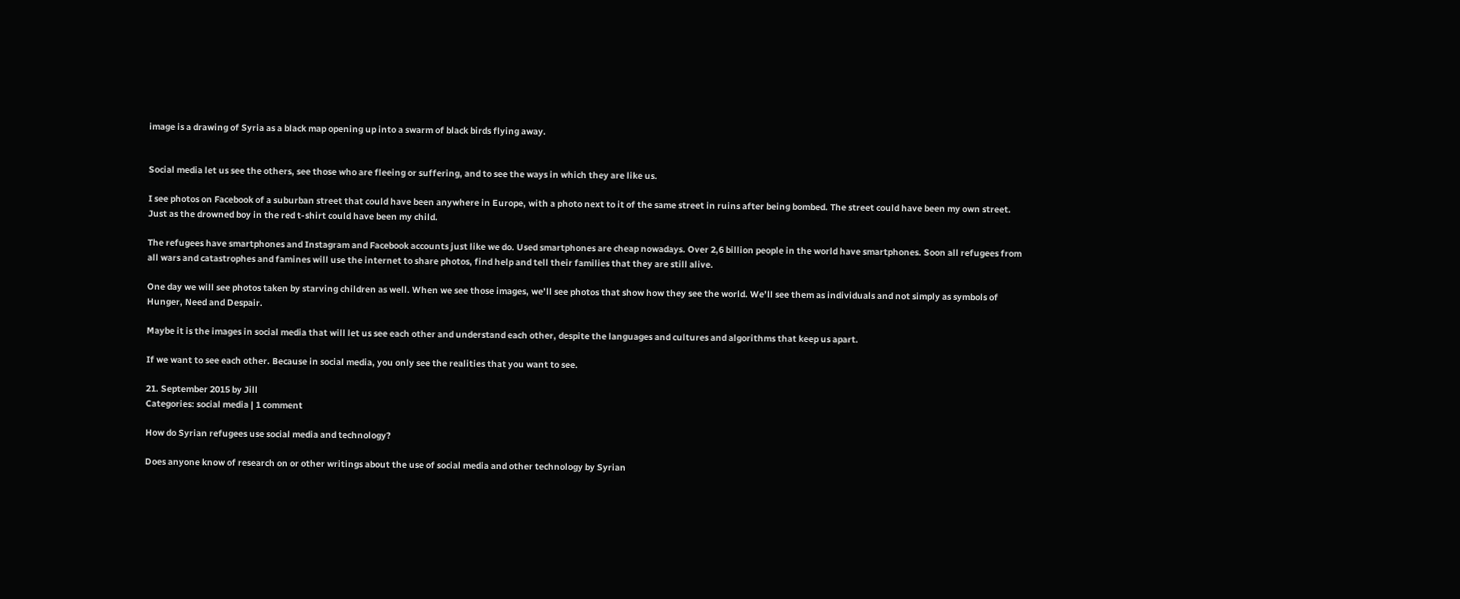image is a drawing of Syria as a black map opening up into a swarm of black birds flying away.


Social media let us see the others, see those who are fleeing or suffering, and to see the ways in which they are like us.

I see photos on Facebook of a suburban street that could have been anywhere in Europe, with a photo next to it of the same street in ruins after being bombed. The street could have been my own street. Just as the drowned boy in the red t-shirt could have been my child.

The refugees have smartphones and Instagram and Facebook accounts just like we do. Used smartphones are cheap nowadays. Over 2,6 billion people in the world have smartphones. Soon all refugees from all wars and catastrophes and famines will use the internet to share photos, find help and tell their families that they are still alive.

One day we will see photos taken by starving children as well. When we see those images, we’ll see photos that show how they see the world. We’ll see them as individuals and not simply as symbols of Hunger, Need and Despair.

Maybe it is the images in social media that will let us see each other and understand each other, despite the languages and cultures and algorithms that keep us apart.

If we want to see each other. Because in social media, you only see the realities that you want to see.

21. September 2015 by Jill
Categories: social media | 1 comment

How do Syrian refugees use social media and technology?

Does anyone know of research on or other writings about the use of social media and other technology by Syrian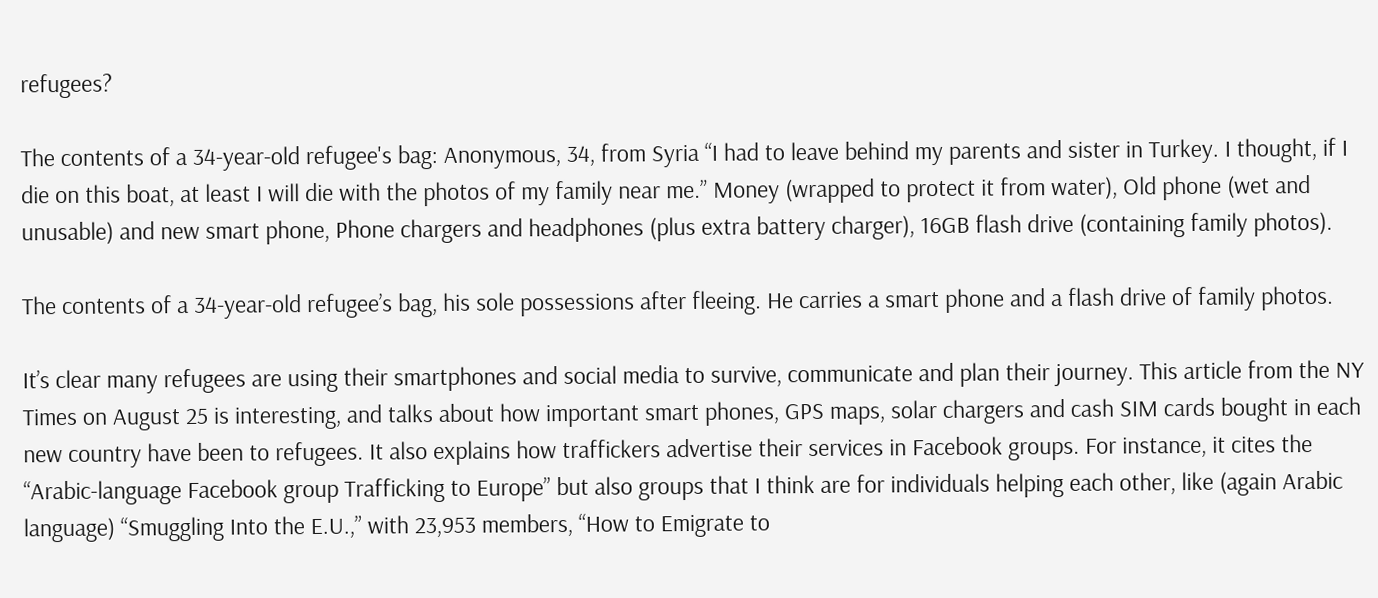refugees?

The contents of a 34-year-old refugee's bag: Anonymous, 34, from Syria “I had to leave behind my parents and sister in Turkey. I thought, if I die on this boat, at least I will die with the photos of my family near me.” Money (wrapped to protect it from water), Old phone (wet and unusable) and new smart phone, Phone chargers and headphones (plus extra battery charger), 16GB flash drive (containing family photos).

The contents of a 34-year-old refugee’s bag, his sole possessions after fleeing. He carries a smart phone and a flash drive of family photos.

It’s clear many refugees are using their smartphones and social media to survive, communicate and plan their journey. This article from the NY Times on August 25 is interesting, and talks about how important smart phones, GPS maps, solar chargers and cash SIM cards bought in each new country have been to refugees. It also explains how traffickers advertise their services in Facebook groups. For instance, it cites the “Arabic-language Facebook group Trafficking to Europe” but also groups that I think are for individuals helping each other, like (again Arabic language) “Smuggling Into the E.U.,” with 23,953 members, “How to Emigrate to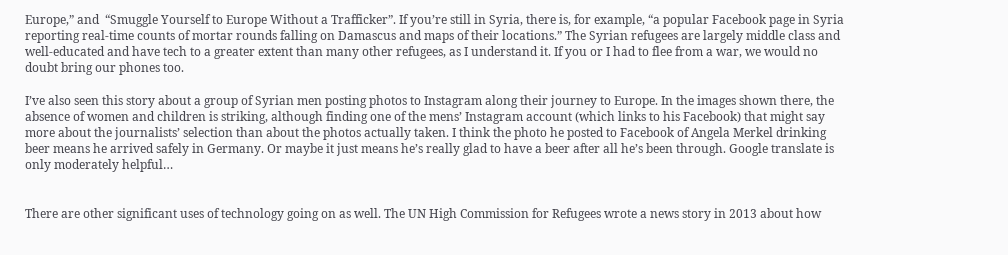Europe,” and  “Smuggle Yourself to Europe Without a Trafficker”. If you’re still in Syria, there is, for example, “a popular Facebook page in Syria reporting real-time counts of mortar rounds falling on Damascus and maps of their locations.” The Syrian refugees are largely middle class and well-educated and have tech to a greater extent than many other refugees, as I understand it. If you or I had to flee from a war, we would no doubt bring our phones too.

I’ve also seen this story about a group of Syrian men posting photos to Instagram along their journey to Europe. In the images shown there, the absence of women and children is striking, although finding one of the mens’ Instagram account (which links to his Facebook) that might say more about the journalists’ selection than about the photos actually taken. I think the photo he posted to Facebook of Angela Merkel drinking beer means he arrived safely in Germany. Or maybe it just means he’s really glad to have a beer after all he’s been through. Google translate is only moderately helpful…


There are other significant uses of technology going on as well. The UN High Commission for Refugees wrote a news story in 2013 about how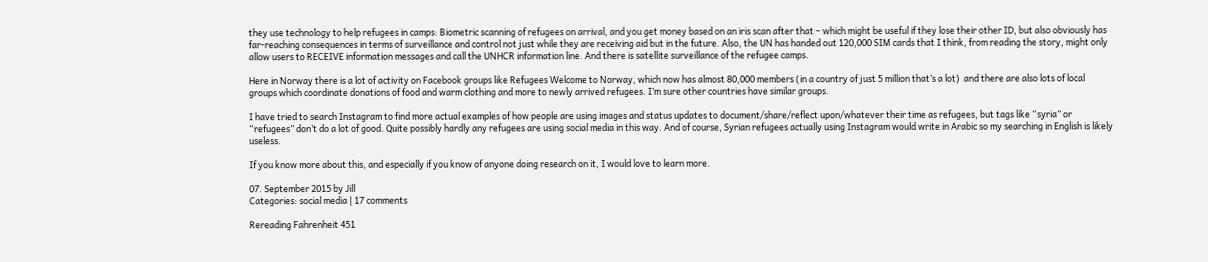they use technology to help refugees in camps: Biometric scanning of refugees on arrival, and you get money based on an iris scan after that – which might be useful if they lose their other ID, but also obviously has far-reaching consequences in terms of surveillance and control not just while they are receiving aid but in the future. Also, the UN has handed out 120,000 SIM cards that I think, from reading the story, might only allow users to RECEIVE information messages and call the UNHCR information line. And there is satellite surveillance of the refugee camps.

Here in Norway there is a lot of activity on Facebook groups like Refugees Welcome to Norway, which now has almost 80,000 members (in a country of just 5 million that’s a lot)  and there are also lots of local groups which coordinate donations of food and warm clothing and more to newly arrived refugees. I’m sure other countries have similar groups.

I have tried to search Instagram to find more actual examples of how people are using images and status updates to document/share/reflect upon/whatever their time as refugees, but tags like “syria” or “refugees” don’t do a lot of good. Quite possibly hardly any refugees are using social media in this way. And of course, Syrian refugees actually using Instagram would write in Arabic so my searching in English is likely useless.

If you know more about this, and especially if you know of anyone doing research on it, I would love to learn more.

07. September 2015 by Jill
Categories: social media | 17 comments

Rereading Fahrenheit 451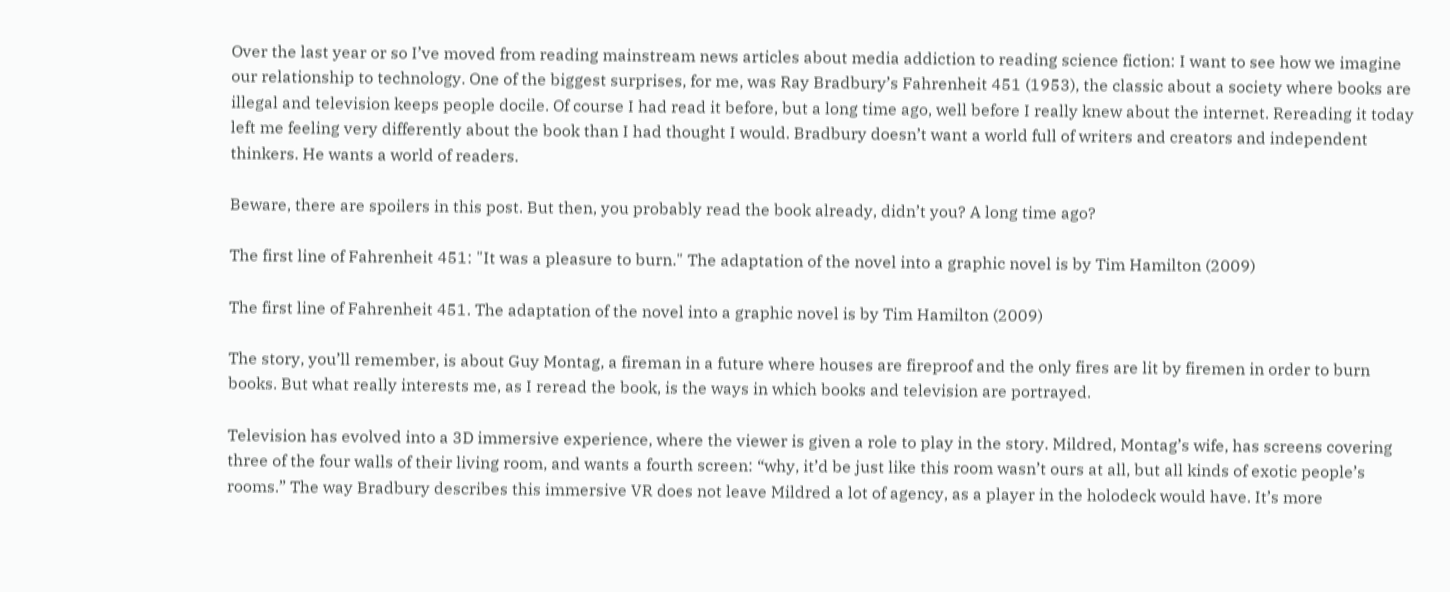Over the last year or so I’ve moved from reading mainstream news articles about media addiction to reading science fiction: I want to see how we imagine our relationship to technology. One of the biggest surprises, for me, was Ray Bradbury’s Fahrenheit 451 (1953), the classic about a society where books are illegal and television keeps people docile. Of course I had read it before, but a long time ago, well before I really knew about the internet. Rereading it today left me feeling very differently about the book than I had thought I would. Bradbury doesn’t want a world full of writers and creators and independent thinkers. He wants a world of readers.

Beware, there are spoilers in this post. But then, you probably read the book already, didn’t you? A long time ago?

The first line of Fahrenheit 451: "It was a pleasure to burn." The adaptation of the novel into a graphic novel is by Tim Hamilton (2009)

The first line of Fahrenheit 451. The adaptation of the novel into a graphic novel is by Tim Hamilton (2009)

The story, you’ll remember, is about Guy Montag, a fireman in a future where houses are fireproof and the only fires are lit by firemen in order to burn books. But what really interests me, as I reread the book, is the ways in which books and television are portrayed.

Television has evolved into a 3D immersive experience, where the viewer is given a role to play in the story. Mildred, Montag’s wife, has screens covering three of the four walls of their living room, and wants a fourth screen: “why, it’d be just like this room wasn’t ours at all, but all kinds of exotic people’s rooms.” The way Bradbury describes this immersive VR does not leave Mildred a lot of agency, as a player in the holodeck would have. It’s more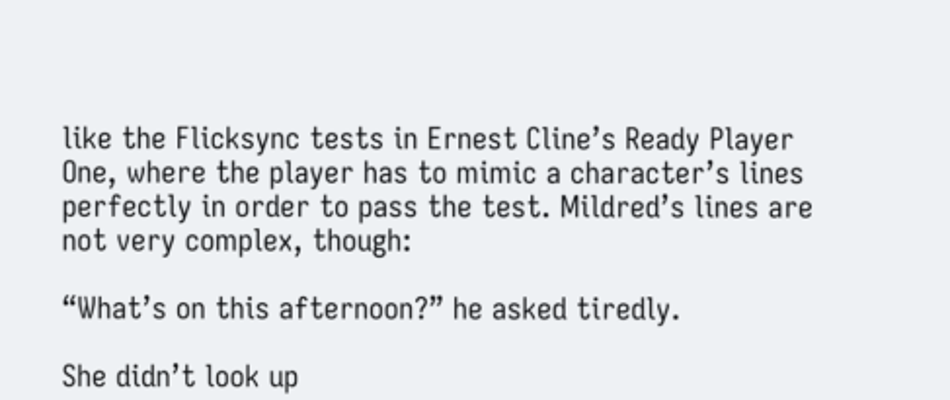like the Flicksync tests in Ernest Cline’s Ready Player One, where the player has to mimic a character’s lines perfectly in order to pass the test. Mildred’s lines are not very complex, though:

“What’s on this afternoon?” he asked tiredly.

She didn’t look up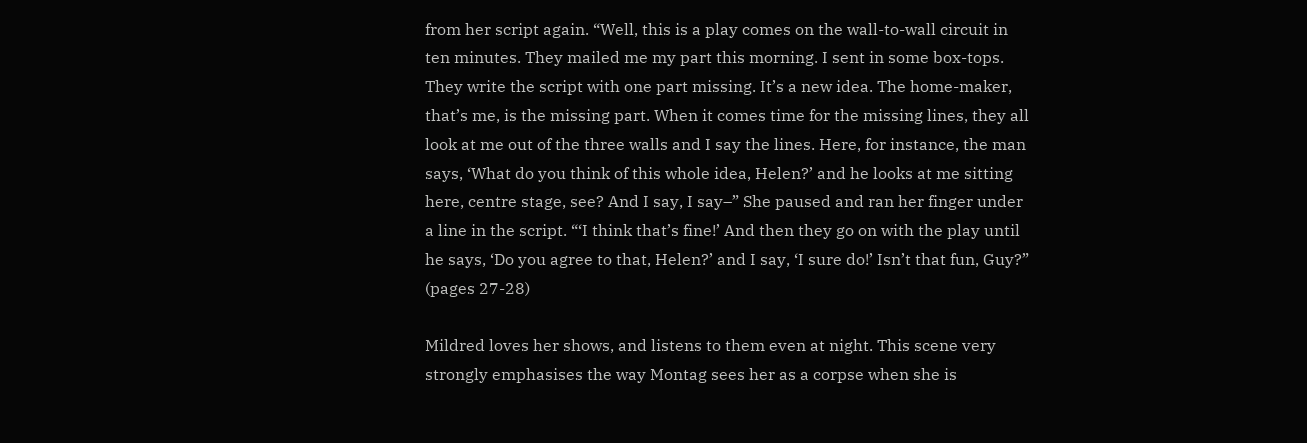from her script again. “Well, this is a play comes on the wall-to-wall circuit in ten minutes. They mailed me my part this morning. I sent in some box-tops. They write the script with one part missing. It’s a new idea. The home-maker, that’s me, is the missing part. When it comes time for the missing lines, they all look at me out of the three walls and I say the lines. Here, for instance, the man says, ‘What do you think of this whole idea, Helen?’ and he looks at me sitting here, centre stage, see? And I say, I say–” She paused and ran her finger under a line in the script. “‘I think that’s fine!’ And then they go on with the play until he says, ‘Do you agree to that, Helen?’ and I say, ‘I sure do!’ Isn’t that fun, Guy?” (pages 27-28)

Mildred loves her shows, and listens to them even at night. This scene very strongly emphasises the way Montag sees her as a corpse when she is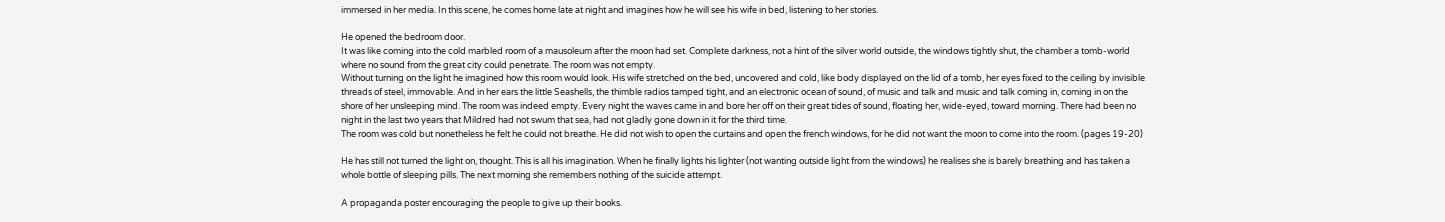immersed in her media. In this scene, he comes home late at night and imagines how he will see his wife in bed, listening to her stories.

He opened the bedroom door.
It was like coming into the cold marbled room of a mausoleum after the moon had set. Complete darkness, not a hint of the silver world outside, the windows tightly shut, the chamber a tomb-world where no sound from the great city could penetrate. The room was not empty.
Without turning on the light he imagined how this room would look. His wife stretched on the bed, uncovered and cold, like body displayed on the lid of a tomb, her eyes fixed to the ceiling by invisible threads of steel, immovable. And in her ears the little Seashells, the thimble radios tamped tight, and an electronic ocean of sound, of music and talk and music and talk coming in, coming in on the shore of her unsleeping mind. The room was indeed empty. Every night the waves came in and bore her off on their great tides of sound, floating her, wide-eyed, toward morning. There had been no night in the last two years that Mildred had not swum that sea, had not gladly gone down in it for the third time.
The room was cold but nonetheless he felt he could not breathe. He did not wish to open the curtains and open the french windows, for he did not want the moon to come into the room. (pages 19-20)

He has still not turned the light on, thought. This is all his imagination. When he finally lights his lighter (not wanting outside light from the windows) he realises she is barely breathing and has taken a whole bottle of sleeping pills. The next morning she remembers nothing of the suicide attempt.

A propaganda poster encouraging the people to give up their books.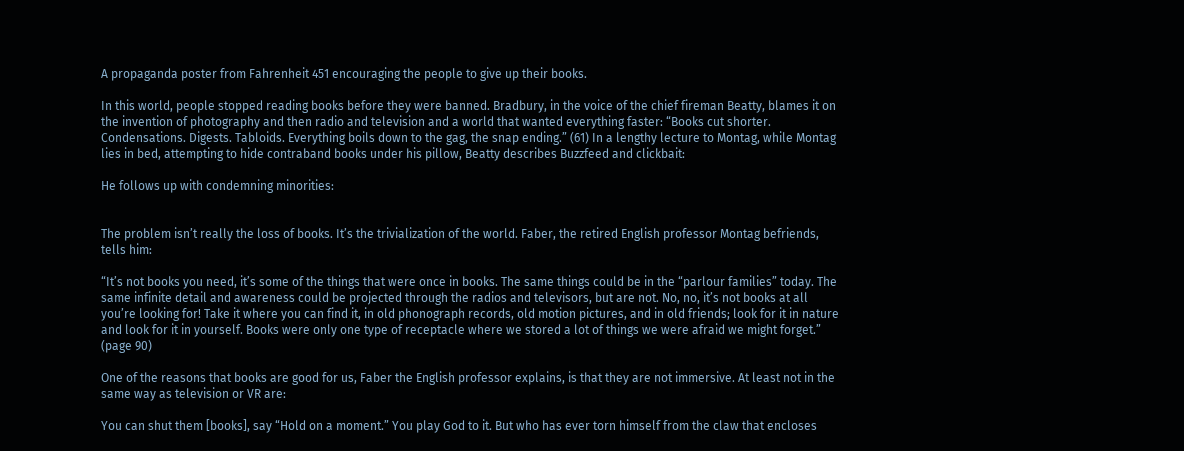A propaganda poster from Fahrenheit 451 encouraging the people to give up their books.

In this world, people stopped reading books before they were banned. Bradbury, in the voice of the chief fireman Beatty, blames it on the invention of photography and then radio and television and a world that wanted everything faster: “Books cut shorter. Condensations. Digests. Tabloids. Everything boils down to the gag, the snap ending.” (61) In a lengthy lecture to Montag, while Montag lies in bed, attempting to hide contraband books under his pillow, Beatty describes Buzzfeed and clickbait:

He follows up with condemning minorities:


The problem isn’t really the loss of books. It’s the trivialization of the world. Faber, the retired English professor Montag befriends, tells him:

“It’s not books you need, it’s some of the things that were once in books. The same things could be in the “parlour families” today. The same infinite detail and awareness could be projected through the radios and televisors, but are not. No, no, it’s not books at all you’re looking for! Take it where you can find it, in old phonograph records, old motion pictures, and in old friends; look for it in nature and look for it in yourself. Books were only one type of receptacle where we stored a lot of things we were afraid we might forget.” (page 90)

One of the reasons that books are good for us, Faber the English professor explains, is that they are not immersive. At least not in the same way as television or VR are:

You can shut them [books], say “Hold on a moment.” You play God to it. But who has ever torn himself from the claw that encloses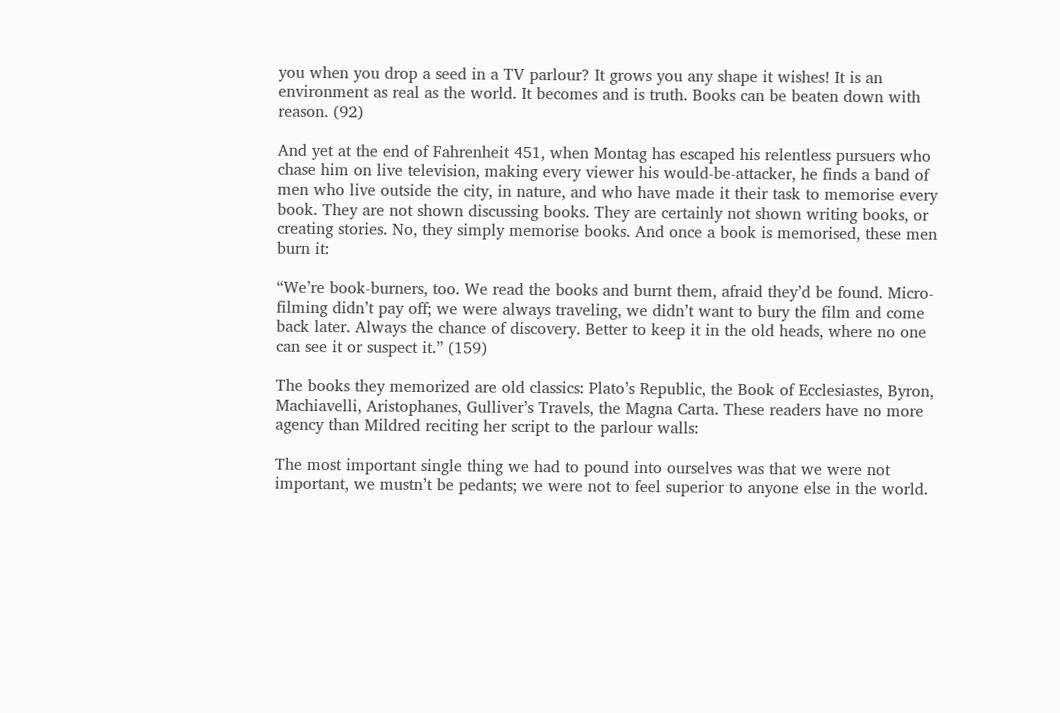you when you drop a seed in a TV parlour? It grows you any shape it wishes! It is an environment as real as the world. It becomes and is truth. Books can be beaten down with reason. (92)

And yet at the end of Fahrenheit 451, when Montag has escaped his relentless pursuers who chase him on live television, making every viewer his would-be-attacker, he finds a band of men who live outside the city, in nature, and who have made it their task to memorise every book. They are not shown discussing books. They are certainly not shown writing books, or creating stories. No, they simply memorise books. And once a book is memorised, these men burn it:

“We’re book-burners, too. We read the books and burnt them, afraid they’d be found. Micro-filming didn’t pay off; we were always traveling, we didn’t want to bury the film and come back later. Always the chance of discovery. Better to keep it in the old heads, where no one can see it or suspect it.” (159)

The books they memorized are old classics: Plato’s Republic, the Book of Ecclesiastes, Byron, Machiavelli, Aristophanes, Gulliver’s Travels, the Magna Carta. These readers have no more agency than Mildred reciting her script to the parlour walls:

The most important single thing we had to pound into ourselves was that we were not important, we mustn’t be pedants; we were not to feel superior to anyone else in the world.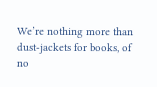We’re nothing more than dust-jackets for books, of no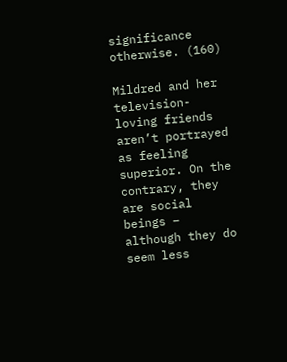significance otherwise. (160)

Mildred and her television-loving friends aren’t portrayed as feeling superior. On the contrary, they are social beings – although they do seem less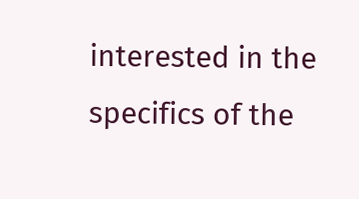interested in the specifics of the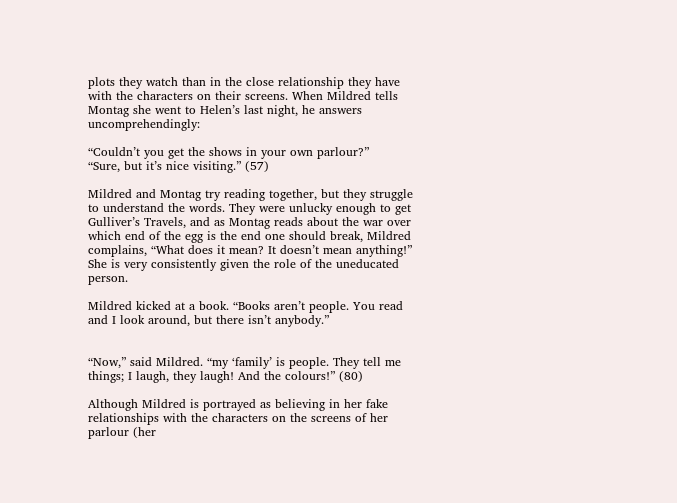plots they watch than in the close relationship they have with the characters on their screens. When Mildred tells Montag she went to Helen’s last night, he answers uncomprehendingly:

“Couldn’t you get the shows in your own parlour?”
“Sure, but it’s nice visiting.” (57)

Mildred and Montag try reading together, but they struggle to understand the words. They were unlucky enough to get Gulliver’s Travels, and as Montag reads about the war over which end of the egg is the end one should break, Mildred complains, “What does it mean? It doesn’t mean anything!” She is very consistently given the role of the uneducated person.

Mildred kicked at a book. “Books aren’t people. You read and I look around, but there isn’t anybody.”


“Now,” said Mildred. “my ‘family’ is people. They tell me things; I laugh, they laugh! And the colours!” (80)

Although Mildred is portrayed as believing in her fake relationships with the characters on the screens of her parlour (her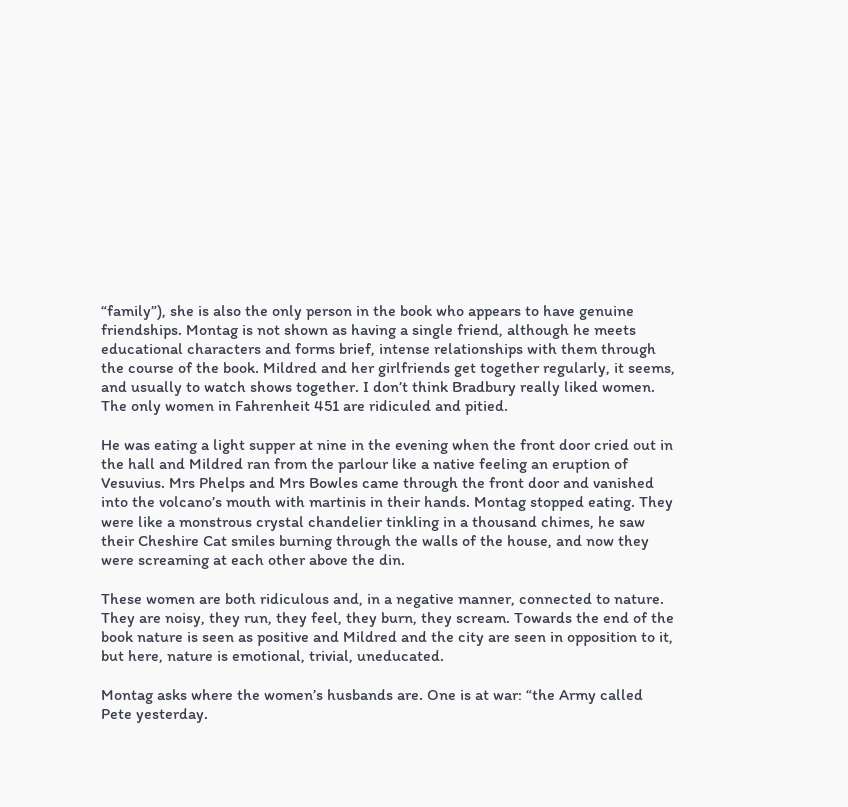“family”), she is also the only person in the book who appears to have genuine friendships. Montag is not shown as having a single friend, although he meets educational characters and forms brief, intense relationships with them through the course of the book. Mildred and her girlfriends get together regularly, it seems, and usually to watch shows together. I don’t think Bradbury really liked women. The only women in Fahrenheit 451 are ridiculed and pitied.

He was eating a light supper at nine in the evening when the front door cried out in the hall and Mildred ran from the parlour like a native feeling an eruption of Vesuvius. Mrs Phelps and Mrs Bowles came through the front door and vanished into the volcano’s mouth with martinis in their hands. Montag stopped eating. They were like a monstrous crystal chandelier tinkling in a thousand chimes, he saw their Cheshire Cat smiles burning through the walls of the house, and now they were screaming at each other above the din.

These women are both ridiculous and, in a negative manner, connected to nature. They are noisy, they run, they feel, they burn, they scream. Towards the end of the book nature is seen as positive and Mildred and the city are seen in opposition to it, but here, nature is emotional, trivial, uneducated.

Montag asks where the women’s husbands are. One is at war: “the Army called Pete yesterday.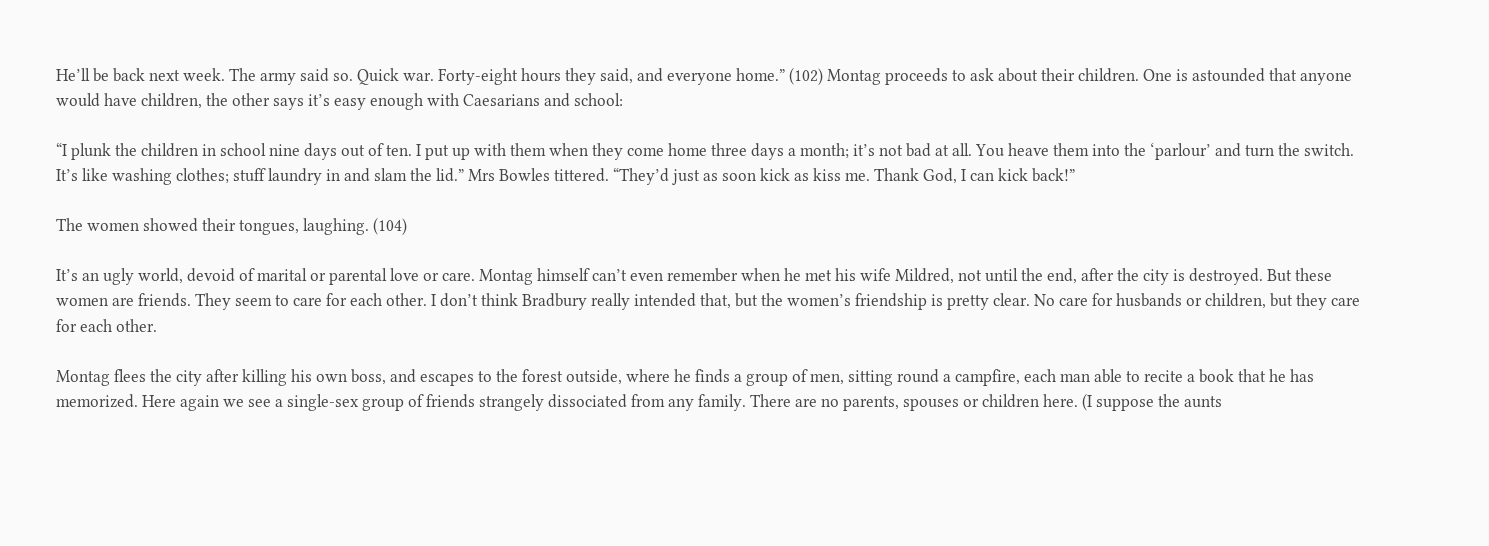He’ll be back next week. The army said so. Quick war. Forty-eight hours they said, and everyone home.” (102) Montag proceeds to ask about their children. One is astounded that anyone would have children, the other says it’s easy enough with Caesarians and school:

“I plunk the children in school nine days out of ten. I put up with them when they come home three days a month; it’s not bad at all. You heave them into the ‘parlour’ and turn the switch. It’s like washing clothes; stuff laundry in and slam the lid.” Mrs Bowles tittered. “They’d just as soon kick as kiss me. Thank God, I can kick back!”

The women showed their tongues, laughing. (104)

It’s an ugly world, devoid of marital or parental love or care. Montag himself can’t even remember when he met his wife Mildred, not until the end, after the city is destroyed. But these women are friends. They seem to care for each other. I don’t think Bradbury really intended that, but the women’s friendship is pretty clear. No care for husbands or children, but they care for each other.

Montag flees the city after killing his own boss, and escapes to the forest outside, where he finds a group of men, sitting round a campfire, each man able to recite a book that he has memorized. Here again we see a single-sex group of friends strangely dissociated from any family. There are no parents, spouses or children here. (I suppose the aunts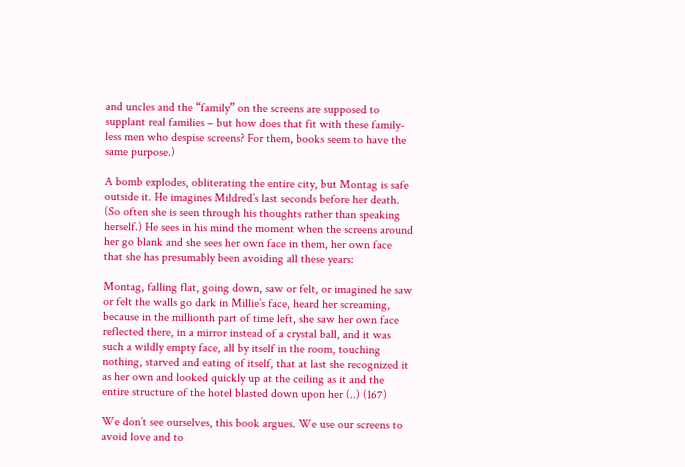and uncles and the “family” on the screens are supposed to supplant real families – but how does that fit with these family-less men who despise screens? For them, books seem to have the same purpose.)

A bomb explodes, obliterating the entire city, but Montag is safe outside it. He imagines Mildred’s last seconds before her death. (So often she is seen through his thoughts rather than speaking herself.) He sees in his mind the moment when the screens around her go blank and she sees her own face in them, her own face that she has presumably been avoiding all these years:

Montag, falling flat, going down, saw or felt, or imagined he saw or felt the walls go dark in Millie’s face, heard her screaming, because in the millionth part of time left, she saw her own face reflected there, in a mirror instead of a crystal ball, and it was such a wildly empty face, all by itself in the room, touching nothing, starved and eating of itself, that at last she recognized it as her own and looked quickly up at the ceiling as it and the entire structure of the hotel blasted down upon her (..) (167)

We don’t see ourselves, this book argues. We use our screens to avoid love and to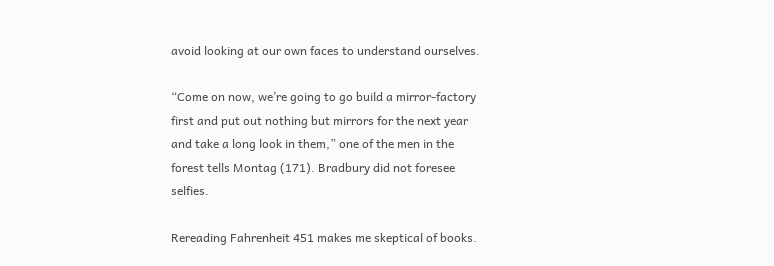avoid looking at our own faces to understand ourselves.

“Come on now, we’re going to go build a mirror-factory first and put out nothing but mirrors for the next year and take a long look in them,” one of the men in the forest tells Montag (171). Bradbury did not foresee selfies.

Rereading Fahrenheit 451 makes me skeptical of books.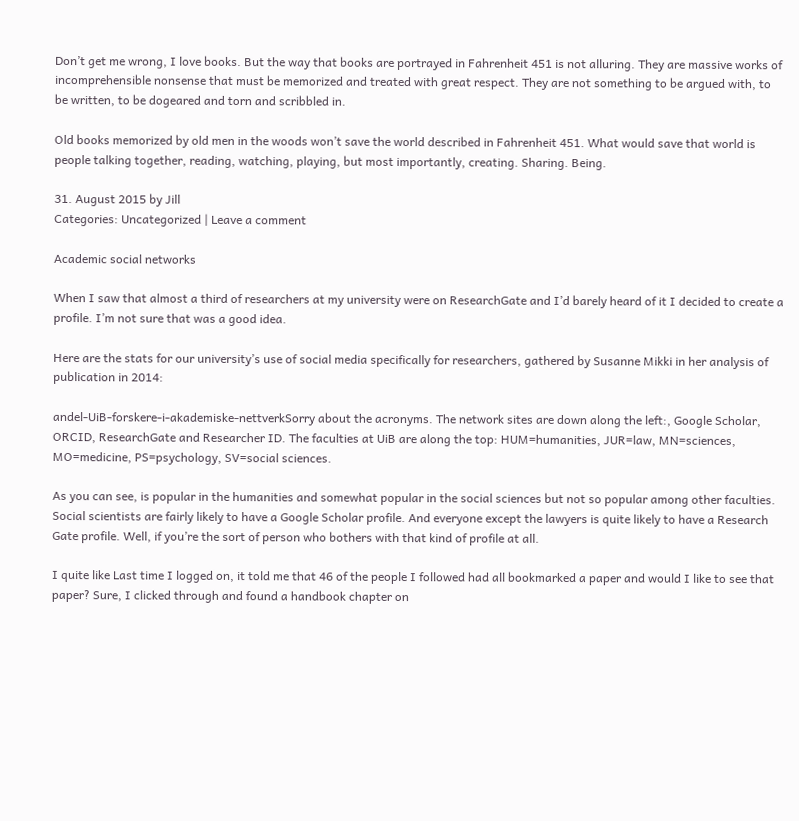Don’t get me wrong, I love books. But the way that books are portrayed in Fahrenheit 451 is not alluring. They are massive works of incomprehensible nonsense that must be memorized and treated with great respect. They are not something to be argued with, to be written, to be dogeared and torn and scribbled in.

Old books memorized by old men in the woods won’t save the world described in Fahrenheit 451. What would save that world is people talking together, reading, watching, playing, but most importantly, creating. Sharing. Being.

31. August 2015 by Jill
Categories: Uncategorized | Leave a comment

Academic social networks

When I saw that almost a third of researchers at my university were on ResearchGate and I’d barely heard of it I decided to create a profile. I’m not sure that was a good idea.

Here are the stats for our university’s use of social media specifically for researchers, gathered by Susanne Mikki in her analysis of publication in 2014:

andel-UiB-forskere-i-akademiske-nettverkSorry about the acronyms. The network sites are down along the left:, Google Scholar, ORCID, ResearchGate and Researcher ID. The faculties at UiB are along the top: HUM=humanities, JUR=law, MN=sciences, MO=medicine, PS=psychology, SV=social sciences.

As you can see, is popular in the humanities and somewhat popular in the social sciences but not so popular among other faculties. Social scientists are fairly likely to have a Google Scholar profile. And everyone except the lawyers is quite likely to have a Research Gate profile. Well, if you’re the sort of person who bothers with that kind of profile at all.

I quite like Last time I logged on, it told me that 46 of the people I followed had all bookmarked a paper and would I like to see that paper? Sure, I clicked through and found a handbook chapter on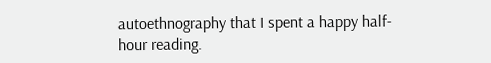autoethnography that I spent a happy half-hour reading.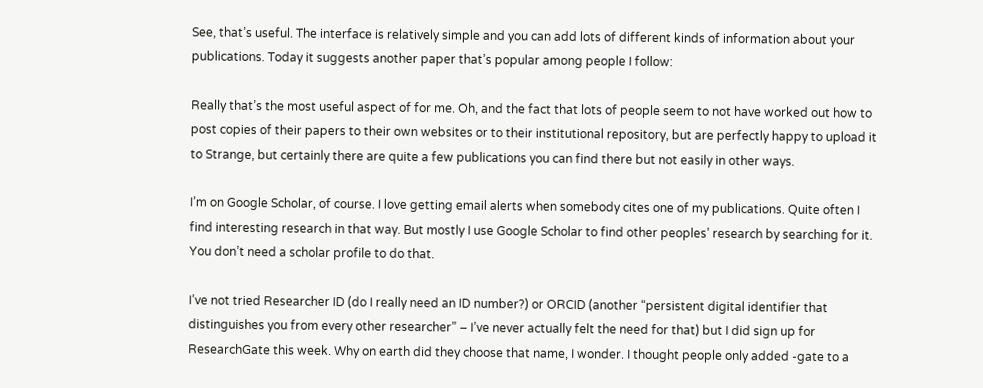See, that’s useful. The interface is relatively simple and you can add lots of different kinds of information about your publications. Today it suggests another paper that’s popular among people I follow:

Really that’s the most useful aspect of for me. Oh, and the fact that lots of people seem to not have worked out how to post copies of their papers to their own websites or to their institutional repository, but are perfectly happy to upload it to Strange, but certainly there are quite a few publications you can find there but not easily in other ways.

I’m on Google Scholar, of course. I love getting email alerts when somebody cites one of my publications. Quite often I find interesting research in that way. But mostly I use Google Scholar to find other peoples’ research by searching for it. You don’t need a scholar profile to do that.

I’ve not tried Researcher ID (do I really need an ID number?) or ORCID (another “persistent digital identifier that distinguishes you from every other researcher” – I’ve never actually felt the need for that) but I did sign up for ResearchGate this week. Why on earth did they choose that name, I wonder. I thought people only added -gate to a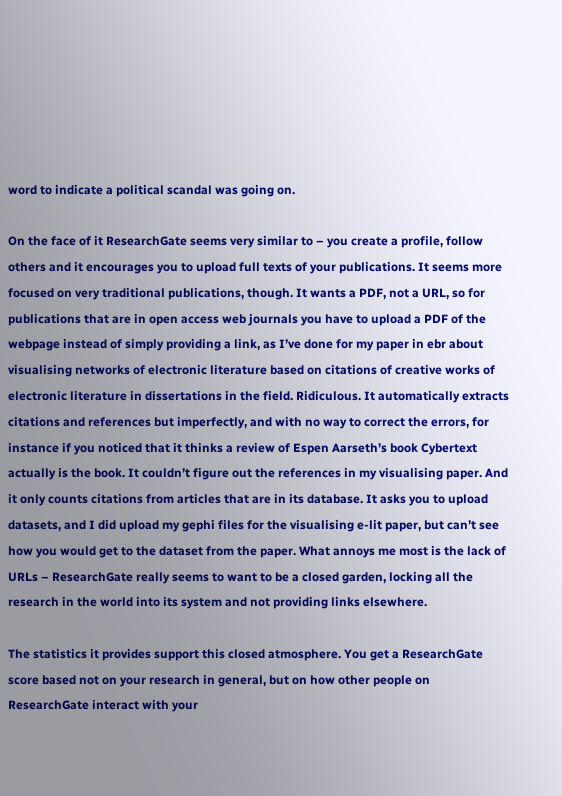word to indicate a political scandal was going on.

On the face of it ResearchGate seems very similar to – you create a profile, follow others and it encourages you to upload full texts of your publications. It seems more focused on very traditional publications, though. It wants a PDF, not a URL, so for publications that are in open access web journals you have to upload a PDF of the webpage instead of simply providing a link, as I’ve done for my paper in ebr about visualising networks of electronic literature based on citations of creative works of electronic literature in dissertations in the field. Ridiculous. It automatically extracts citations and references but imperfectly, and with no way to correct the errors, for instance if you noticed that it thinks a review of Espen Aarseth’s book Cybertext actually is the book. It couldn’t figure out the references in my visualising paper. And it only counts citations from articles that are in its database. It asks you to upload datasets, and I did upload my gephi files for the visualising e-lit paper, but can’t see how you would get to the dataset from the paper. What annoys me most is the lack of URLs – ResearchGate really seems to want to be a closed garden, locking all the research in the world into its system and not providing links elsewhere.

The statistics it provides support this closed atmosphere. You get a ResearchGate score based not on your research in general, but on how other people on ResearchGate interact with your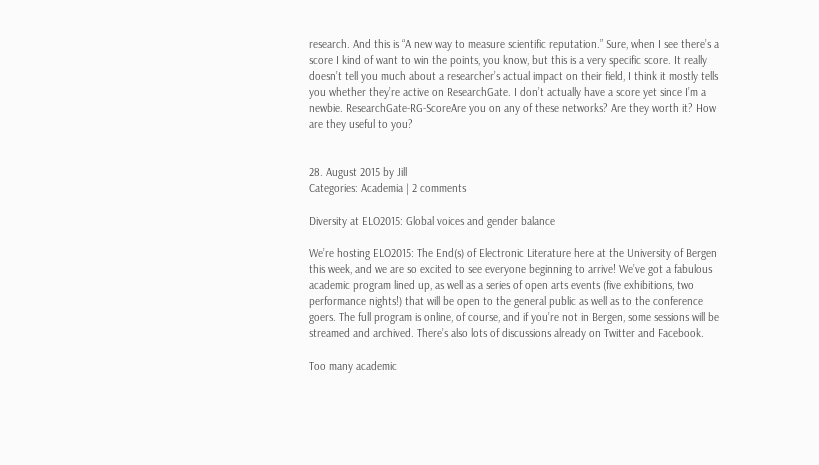research. And this is “A new way to measure scientific reputation.” Sure, when I see there’s a score I kind of want to win the points, you know, but this is a very specific score. It really doesn’t tell you much about a researcher’s actual impact on their field, I think it mostly tells you whether they’re active on ResearchGate. I don’t actually have a score yet since I’m a newbie. ResearchGate-RG-ScoreAre you on any of these networks? Are they worth it? How are they useful to you?


28. August 2015 by Jill
Categories: Academia | 2 comments

Diversity at ELO2015: Global voices and gender balance

We’re hosting ELO2015: The End(s) of Electronic Literature here at the University of Bergen this week, and we are so excited to see everyone beginning to arrive! We’ve got a fabulous academic program lined up, as well as a series of open arts events (five exhibitions, two performance nights!) that will be open to the general public as well as to the conference goers. The full program is online, of course, and if you’re not in Bergen, some sessions will be streamed and archived. There’s also lots of discussions already on Twitter and Facebook.

Too many academic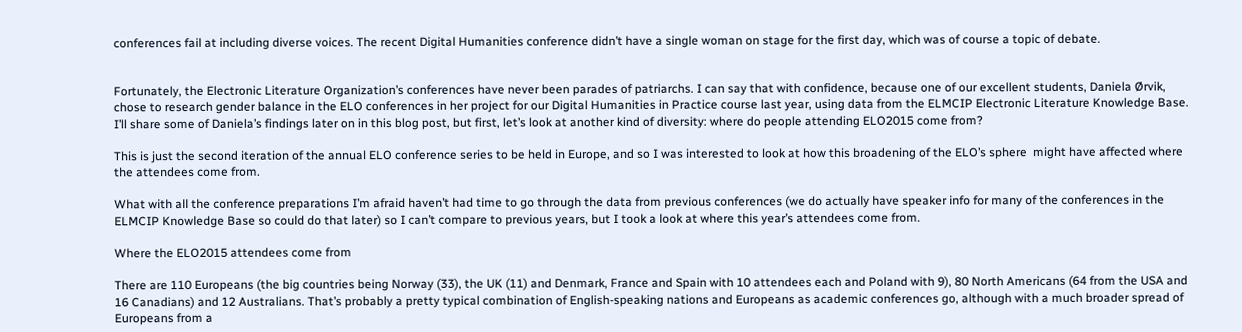conferences fail at including diverse voices. The recent Digital Humanities conference didn’t have a single woman on stage for the first day, which was of course a topic of debate.


Fortunately, the Electronic Literature Organization’s conferences have never been parades of patriarchs. I can say that with confidence, because one of our excellent students, Daniela Ørvik, chose to research gender balance in the ELO conferences in her project for our Digital Humanities in Practice course last year, using data from the ELMCIP Electronic Literature Knowledge Base. I’ll share some of Daniela’s findings later on in this blog post, but first, let’s look at another kind of diversity: where do people attending ELO2015 come from?

This is just the second iteration of the annual ELO conference series to be held in Europe, and so I was interested to look at how this broadening of the ELO’s sphere  might have affected where the attendees come from.

What with all the conference preparations I’m afraid haven’t had time to go through the data from previous conferences (we do actually have speaker info for many of the conferences in the ELMCIP Knowledge Base so could do that later) so I can’t compare to previous years, but I took a look at where this year’s attendees come from.

Where the ELO2015 attendees come from

There are 110 Europeans (the big countries being Norway (33), the UK (11) and Denmark, France and Spain with 10 attendees each and Poland with 9), 80 North Americans (64 from the USA and 16 Canadians) and 12 Australians. That’s probably a pretty typical combination of English-speaking nations and Europeans as academic conferences go, although with a much broader spread of Europeans from a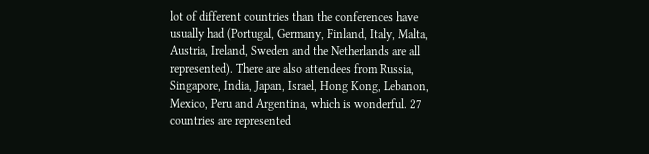lot of different countries than the conferences have usually had (Portugal, Germany, Finland, Italy, Malta, Austria, Ireland, Sweden and the Netherlands are all represented). There are also attendees from Russia, Singapore, India, Japan, Israel, Hong Kong, Lebanon, Mexico, Peru and Argentina, which is wonderful. 27 countries are represented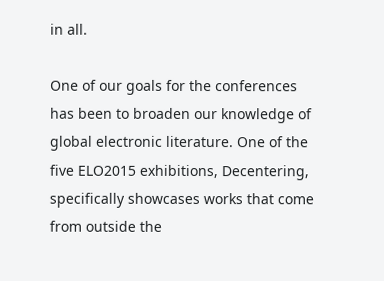in all.

One of our goals for the conferences has been to broaden our knowledge of global electronic literature. One of the five ELO2015 exhibitions, Decentering, specifically showcases works that come from outside the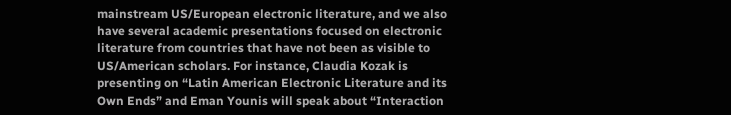mainstream US/European electronic literature, and we also have several academic presentations focused on electronic literature from countries that have not been as visible to US/American scholars. For instance, Claudia Kozak is presenting on “Latin American Electronic Literature and its Own Ends” and Eman Younis will speak about “Interaction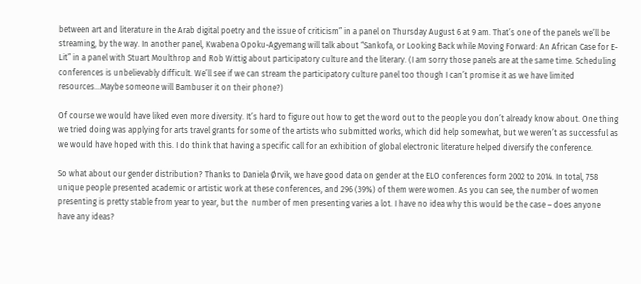between art and literature in the Arab digital poetry and the issue of criticism” in a panel on Thursday August 6 at 9 am. That’s one of the panels we’ll be streaming, by the way. In another panel, Kwabena Opoku-Agyemang will talk about “Sankofa, or Looking Back while Moving Forward: An African Case for E-Lit” in a panel with Stuart Moulthrop and Rob Wittig about participatory culture and the literary. (I am sorry those panels are at the same time. Scheduling conferences is unbelievably difficult. We’ll see if we can stream the participatory culture panel too though I can’t promise it as we have limited resources…Maybe someone will Bambuser it on their phone?)

Of course we would have liked even more diversity. It’s hard to figure out how to get the word out to the people you don’t already know about. One thing we tried doing was applying for arts travel grants for some of the artists who submitted works, which did help somewhat, but we weren’t as successful as we would have hoped with this. I do think that having a specific call for an exhibition of global electronic literature helped diversify the conference.

So what about our gender distribution? Thanks to Daniela Ørvik, we have good data on gender at the ELO conferences form 2002 to 2014. In total, 758 unique people presented academic or artistic work at these conferences, and 296 (39%) of them were women. As you can see, the number of women presenting is pretty stable from year to year, but the  number of men presenting varies a lot. I have no idea why this would be the case – does anyone have any ideas?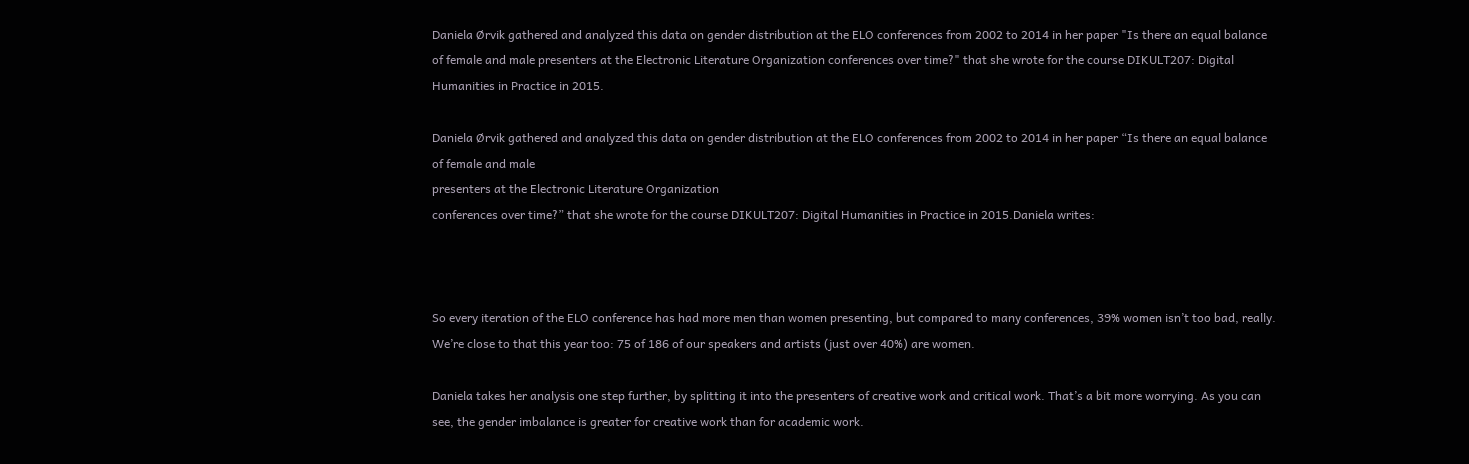Daniela Ørvik gathered and analyzed this data on gender distribution at the ELO conferences from 2002 to 2014 in her paper "Is there an equal balance of female and male presenters at the Electronic Literature Organization conferences over time?" that she wrote for the course DIKULT207: Digital Humanities in Practice in 2015.

Daniela Ørvik gathered and analyzed this data on gender distribution at the ELO conferences from 2002 to 2014 in her paper “Is there an equal balance of female and male
presenters at the Electronic Literature Organization
conferences over time?” that she wrote for the course DIKULT207: Digital Humanities in Practice in 2015.Daniela writes:



So every iteration of the ELO conference has had more men than women presenting, but compared to many conferences, 39% women isn’t too bad, really. We’re close to that this year too: 75 of 186 of our speakers and artists (just over 40%) are women.

Daniela takes her analysis one step further, by splitting it into the presenters of creative work and critical work. That’s a bit more worrying. As you can see, the gender imbalance is greater for creative work than for academic work.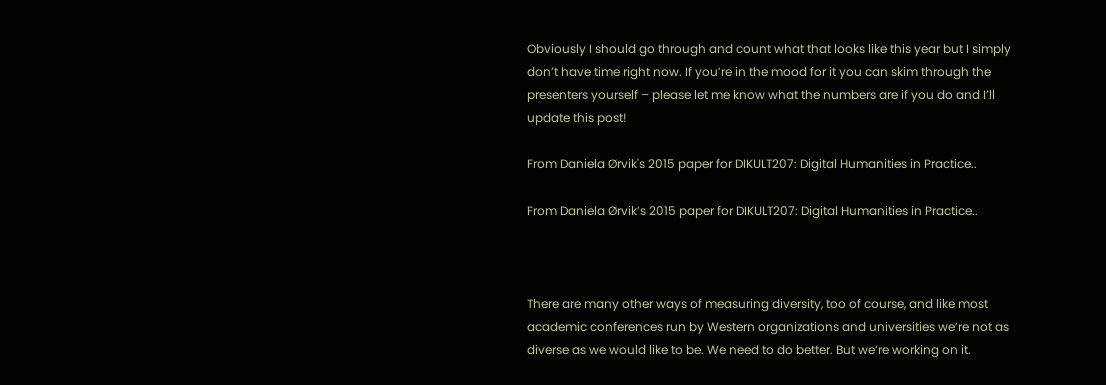Obviously I should go through and count what that looks like this year but I simply don’t have time right now. If you’re in the mood for it you can skim through the presenters yourself – please let me know what the numbers are if you do and I’ll update this post!

From Daniela Ørvik's 2015 paper for DIKULT207: Digital Humanities in Practice..

From Daniela Ørvik’s 2015 paper for DIKULT207: Digital Humanities in Practice..



There are many other ways of measuring diversity, too of course, and like most academic conferences run by Western organizations and universities we’re not as diverse as we would like to be. We need to do better. But we’re working on it.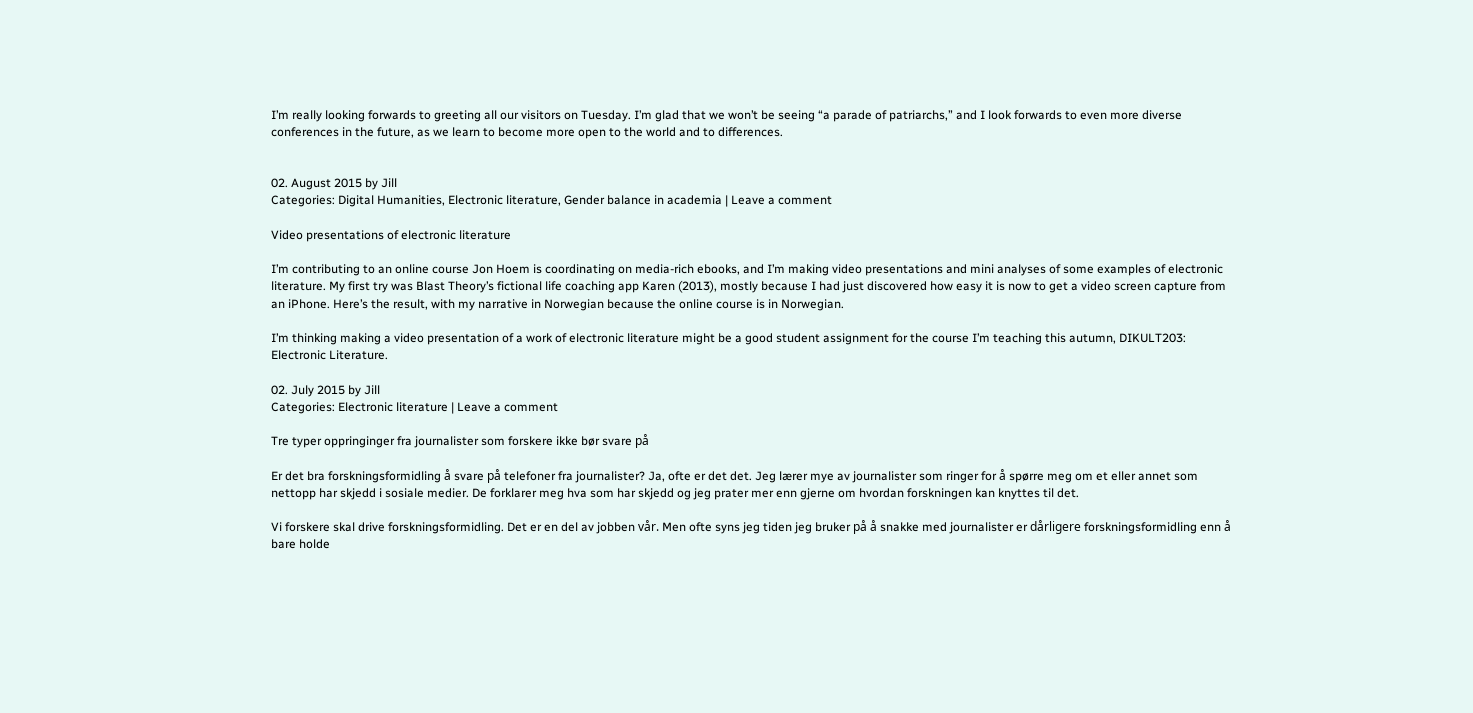I’m really looking forwards to greeting all our visitors on Tuesday. I’m glad that we won’t be seeing “a parade of patriarchs,” and I look forwards to even more diverse conferences in the future, as we learn to become more open to the world and to differences.


02. August 2015 by Jill
Categories: Digital Humanities, Electronic literature, Gender balance in academia | Leave a comment

Video presentations of electronic literature

I’m contributing to an online course Jon Hoem is coordinating on media-rich ebooks, and I’m making video presentations and mini analyses of some examples of electronic literature. My first try was Blast Theory’s fictional life coaching app Karen (2013), mostly because I had just discovered how easy it is now to get a video screen capture from an iPhone. Here’s the result, with my narrative in Norwegian because the online course is in Norwegian.

I’m thinking making a video presentation of a work of electronic literature might be a good student assignment for the course I’m teaching this autumn, DIKULT203: Electronic Literature.

02. July 2015 by Jill
Categories: Electronic literature | Leave a comment

Tre typer oppringinger fra journalister som forskere ikke bør svare på

Er det bra forskningsformidling å svare på telefoner fra journalister? Ja, ofte er det det. Jeg lærer mye av journalister som ringer for å spørre meg om et eller annet som nettopp har skjedd i sosiale medier. De forklarer meg hva som har skjedd og jeg prater mer enn gjerne om hvordan forskningen kan knyttes til det.

Vi forskere skal drive forskningsformidling. Det er en del av jobben vår. Men ofte syns jeg tiden jeg bruker på å snakke med journalister er dårligere forskningsformidling enn å bare holde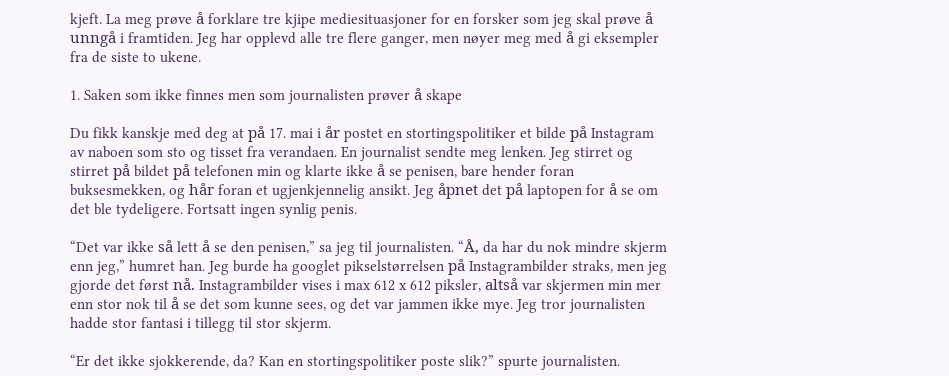kjeft. La meg prøve å forklare tre kjipe mediesituasjoner for en forsker som jeg skal prøve å unngå i framtiden. Jeg har opplevd alle tre flere ganger, men nøyer meg med å gi eksempler fra de siste to ukene.

1. Saken som ikke finnes men som journalisten prøver å skape

Du fikk kanskje med deg at på 17. mai i år postet en stortingspolitiker et bilde på Instagram av naboen som sto og tisset fra verandaen. En journalist sendte meg lenken. Jeg stirret og stirret på bildet på telefonen min og klarte ikke å se penisen, bare hender foran buksesmekken, og hår foran et ugjenkjennelig ansikt. Jeg åpnet det på laptopen for å se om det ble tydeligere. Fortsatt ingen synlig penis.

“Det var ikke så lett å se den penisen,” sa jeg til journalisten. “Å, da har du nok mindre skjerm enn jeg,” humret han. Jeg burde ha googlet pikselstørrelsen på Instagrambilder straks, men jeg gjorde det først nå. Instagrambilder vises i max 612 x 612 piksler, altså var skjermen min mer enn stor nok til å se det som kunne sees, og det var jammen ikke mye. Jeg tror journalisten hadde stor fantasi i tillegg til stor skjerm.

“Er det ikke sjokkerende, da? Kan en stortingspolitiker poste slik?” spurte journalisten.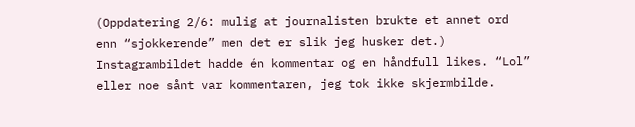(Oppdatering 2/6: mulig at journalisten brukte et annet ord enn “sjokkerende” men det er slik jeg husker det.) Instagrambildet hadde én kommentar og en håndfull likes. “Lol” eller noe sånt var kommentaren, jeg tok ikke skjermbilde.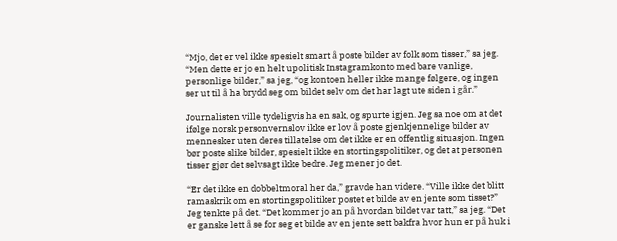“Mjo, det er vel ikke spesielt smart å poste bilder av folk som tisser,” sa jeg. “Men dette er jo en helt upolitisk Instagramkonto med bare vanlige, personlige bilder,” sa jeg, “og kontoen heller ikke mange følgere, og ingen ser ut til å ha brydd seg om bildet selv om det har lagt ute siden i går.”

Journalisten ville tydeligvis ha en sak, og spurte igjen. Jeg sa noe om at det ifølge norsk personvernslov ikke er lov å poste gjenkjennelige bilder av mennesker uten deres tillatelse om det ikke er en offentlig situasjon. Ingen bør poste slike bilder, spesielt ikke en stortingspolitiker, og det at personen tisser gjør det selvsagt ikke bedre. Jeg mener jo det.

“Er det ikke en dobbeltmoral her da,” gravde han videre. “Ville ikke det blitt ramaskrik om en stortingspolitiker postet et bilde av en jente som tisset?” Jeg tenkte på det. “Det kommer jo an på hvordan bildet var tatt,” sa jeg. “Det er ganske lett å se for seg et bilde av en jente sett bakfra hvor hun er på huk i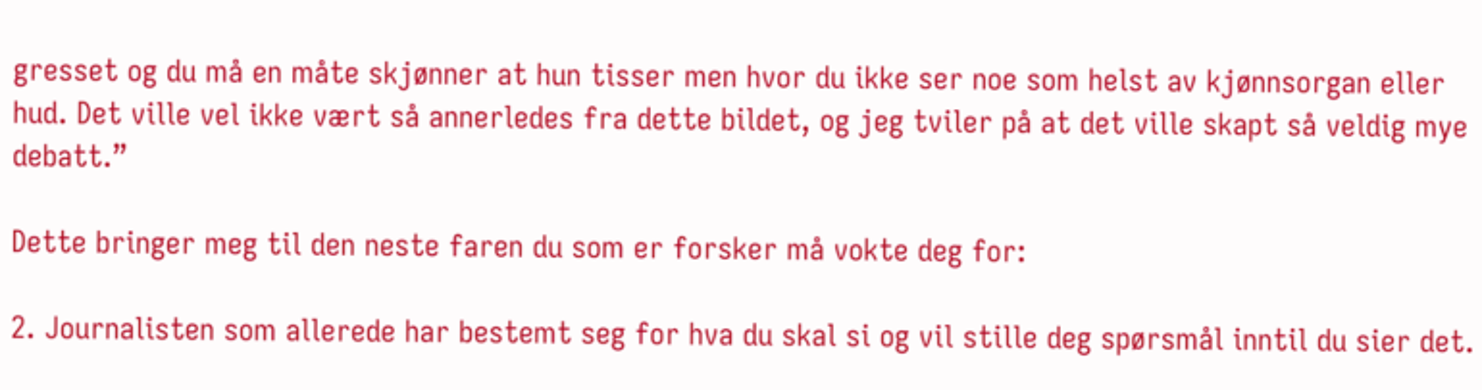gresset og du må en måte skjønner at hun tisser men hvor du ikke ser noe som helst av kjønnsorgan eller hud. Det ville vel ikke vært så annerledes fra dette bildet, og jeg tviler på at det ville skapt så veldig mye debatt.”

Dette bringer meg til den neste faren du som er forsker må vokte deg for:

2. Journalisten som allerede har bestemt seg for hva du skal si og vil stille deg spørsmål inntil du sier det.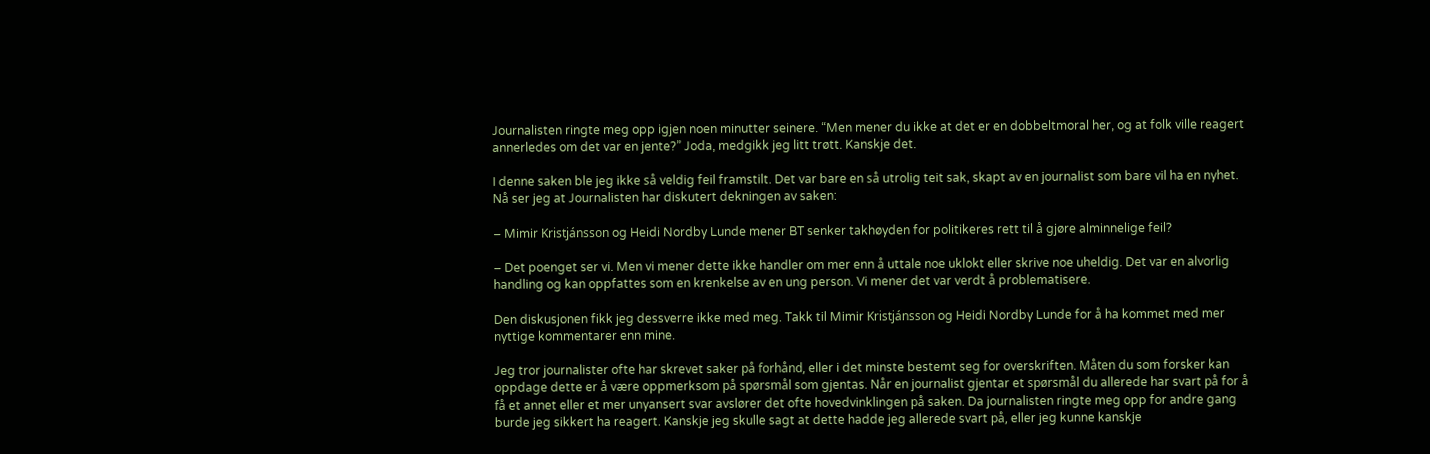Journalisten ringte meg opp igjen noen minutter seinere. “Men mener du ikke at det er en dobbeltmoral her, og at folk ville reagert annerledes om det var en jente?” Joda, medgikk jeg litt trøtt. Kanskje det.

I denne saken ble jeg ikke så veldig feil framstilt. Det var bare en så utrolig teit sak, skapt av en journalist som bare vil ha en nyhet. Nå ser jeg at Journalisten har diskutert dekningen av saken:

– Mimir Kristjánsson og Heidi Nordby Lunde mener BT senker takhøyden for politikeres rett til å gjøre alminnelige feil?

– Det poenget ser vi. Men vi mener dette ikke handler om mer enn å uttale noe uklokt eller skrive noe uheldig. Det var en alvorlig handling og kan oppfattes som en krenkelse av en ung person. Vi mener det var verdt å problematisere.

Den diskusjonen fikk jeg dessverre ikke med meg. Takk til Mimir Kristjánsson og Heidi Nordby Lunde for å ha kommet med mer nyttige kommentarer enn mine.

Jeg tror journalister ofte har skrevet saker på forhånd, eller i det minste bestemt seg for overskriften. Måten du som forsker kan oppdage dette er å være oppmerksom på spørsmål som gjentas. Når en journalist gjentar et spørsmål du allerede har svart på for å få et annet eller et mer unyansert svar avslører det ofte hovedvinklingen på saken. Da journalisten ringte meg opp for andre gang burde jeg sikkert ha reagert. Kanskje jeg skulle sagt at dette hadde jeg allerede svart på, eller jeg kunne kanskje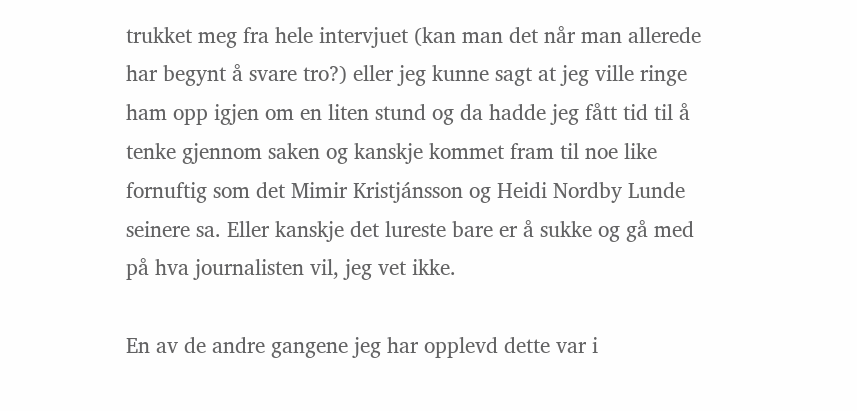trukket meg fra hele intervjuet (kan man det når man allerede har begynt å svare tro?) eller jeg kunne sagt at jeg ville ringe ham opp igjen om en liten stund og da hadde jeg fått tid til å tenke gjennom saken og kanskje kommet fram til noe like fornuftig som det Mimir Kristjánsson og Heidi Nordby Lunde seinere sa. Eller kanskje det lureste bare er å sukke og gå med på hva journalisten vil, jeg vet ikke.

En av de andre gangene jeg har opplevd dette var i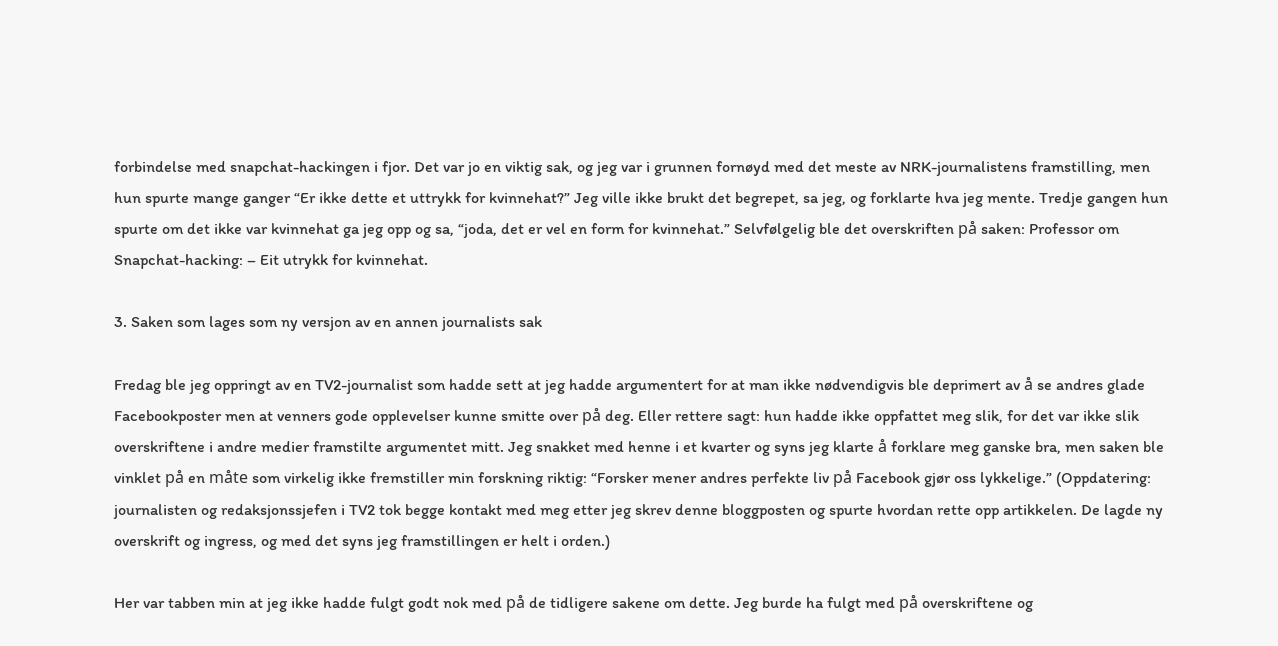forbindelse med snapchat-hackingen i fjor. Det var jo en viktig sak, og jeg var i grunnen fornøyd med det meste av NRK-journalistens framstilling, men hun spurte mange ganger “Er ikke dette et uttrykk for kvinnehat?” Jeg ville ikke brukt det begrepet, sa jeg, og forklarte hva jeg mente. Tredje gangen hun spurte om det ikke var kvinnehat ga jeg opp og sa, “joda, det er vel en form for kvinnehat.” Selvfølgelig ble det overskriften på saken: Professor om Snapchat-hacking: – Eit utrykk for kvinnehat.

3. Saken som lages som ny versjon av en annen journalists sak

Fredag ble jeg oppringt av en TV2-journalist som hadde sett at jeg hadde argumentert for at man ikke nødvendigvis ble deprimert av å se andres glade Facebookposter men at venners gode opplevelser kunne smitte over på deg. Eller rettere sagt: hun hadde ikke oppfattet meg slik, for det var ikke slik overskriftene i andre medier framstilte argumentet mitt. Jeg snakket med henne i et kvarter og syns jeg klarte å forklare meg ganske bra, men saken ble vinklet på en måte som virkelig ikke fremstiller min forskning riktig: “Forsker mener andres perfekte liv på Facebook gjør oss lykkelige.” (Oppdatering: journalisten og redaksjonssjefen i TV2 tok begge kontakt med meg etter jeg skrev denne bloggposten og spurte hvordan rette opp artikkelen. De lagde ny overskrift og ingress, og med det syns jeg framstillingen er helt i orden.)

Her var tabben min at jeg ikke hadde fulgt godt nok med på de tidligere sakene om dette. Jeg burde ha fulgt med på overskriftene og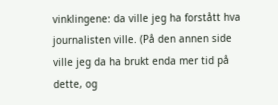vinklingene: da ville jeg ha forstått hva journalisten ville. (På den annen side ville jeg da ha brukt enda mer tid på dette, og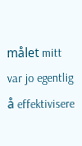målet mitt var jo egentlig å effektivisere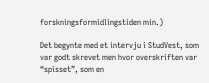forskningsformidlingstiden min.)

Det begynte med et intervju i StudVest, som var godt skrevet men hvor overskriften var “spisset”, som en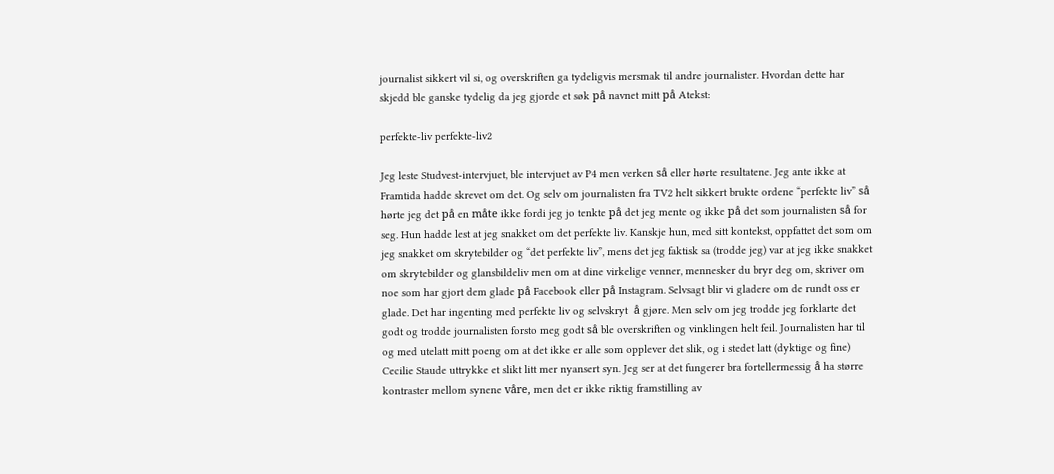journalist sikkert vil si, og overskriften ga tydeligvis mersmak til andre journalister. Hvordan dette har skjedd ble ganske tydelig da jeg gjorde et søk på navnet mitt på Atekst:

perfekte-liv perfekte-liv2

Jeg leste Studvest-intervjuet, ble intervjuet av P4 men verken så eller hørte resultatene. Jeg ante ikke at Framtida hadde skrevet om det. Og selv om journalisten fra TV2 helt sikkert brukte ordene “perfekte liv” så hørte jeg det på en måte ikke fordi jeg jo tenkte på det jeg mente og ikke på det som journalisten så for seg. Hun hadde lest at jeg snakket om det perfekte liv. Kanskje hun, med sitt kontekst, oppfattet det som om jeg snakket om skrytebilder og “det perfekte liv”, mens det jeg faktisk sa (trodde jeg) var at jeg ikke snakket om skrytebilder og glansbildeliv men om at dine virkelige venner, mennesker du bryr deg om, skriver om noe som har gjort dem glade på Facebook eller på Instagram. Selvsagt blir vi gladere om de rundt oss er glade. Det har ingenting med perfekte liv og selvskryt  å gjøre. Men selv om jeg trodde jeg forklarte det godt og trodde journalisten forsto meg godt så ble overskriften og vinklingen helt feil. Journalisten har til og med utelatt mitt poeng om at det ikke er alle som opplever det slik, og i stedet latt (dyktige og fine) Cecilie Staude uttrykke et slikt litt mer nyansert syn. Jeg ser at det fungerer bra fortellermessig å ha større kontraster mellom synene våre, men det er ikke riktig framstilling av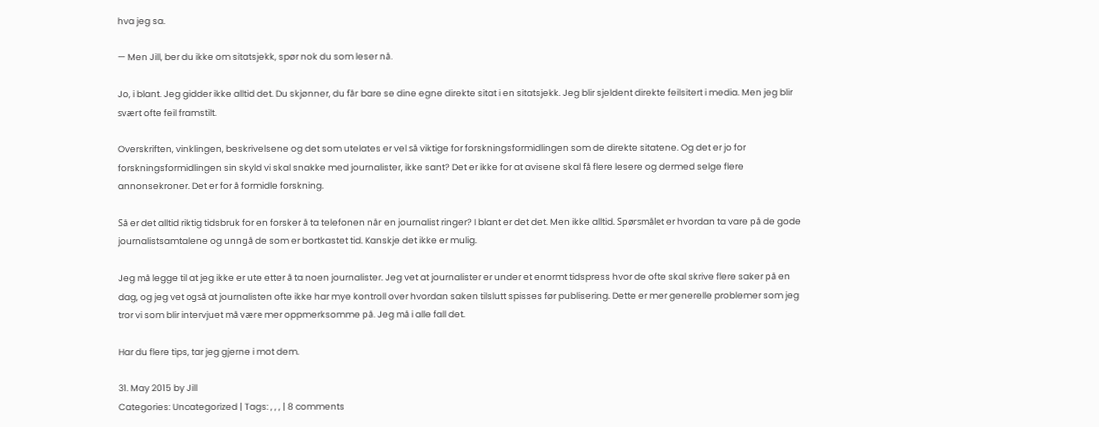hva jeg sa.

— Men Jill, ber du ikke om sitatsjekk, spør nok du som leser nå.

Jo, i blant. Jeg gidder ikke alltid det. Du skjønner, du får bare se dine egne direkte sitat i en sitatsjekk. Jeg blir sjeldent direkte feilsitert i media. Men jeg blir svært ofte feil framstilt.

Overskriften, vinklingen, beskrivelsene og det som utelates er vel så viktige for forskningsformidlingen som de direkte sitatene. Og det er jo for forskningsformidlingen sin skyld vi skal snakke med journalister, ikke sant? Det er ikke for at avisene skal få flere lesere og dermed selge flere annonsekroner. Det er for å formidle forskning.

Så er det alltid riktig tidsbruk for en forsker å ta telefonen når en journalist ringer? I blant er det det. Men ikke alltid. Spørsmålet er hvordan ta vare på de gode journalistsamtalene og unngå de som er bortkastet tid. Kanskje det ikke er mulig.

Jeg må legge til at jeg ikke er ute etter å ta noen journalister. Jeg vet at journalister er under et enormt tidspress hvor de ofte skal skrive flere saker på en dag, og jeg vet også at journalisten ofte ikke har mye kontroll over hvordan saken tilslutt spisses før publisering. Dette er mer generelle problemer som jeg tror vi som blir intervjuet må være mer oppmerksomme på. Jeg må i alle fall det.

Har du flere tips, tar jeg gjerne i mot dem.

31. May 2015 by Jill
Categories: Uncategorized | Tags: , , , | 8 comments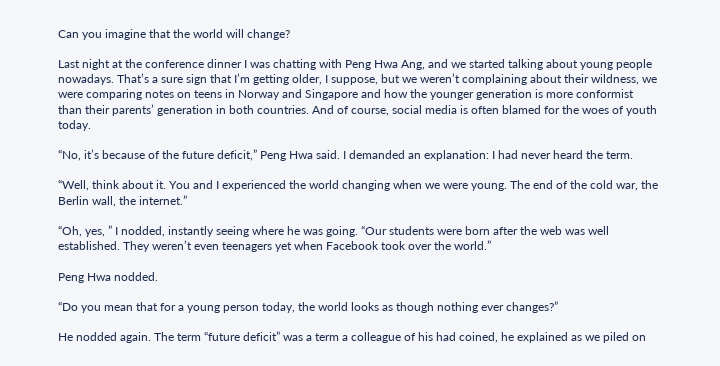Can you imagine that the world will change?

Last night at the conference dinner I was chatting with Peng Hwa Ang, and we started talking about young people nowadays. That’s a sure sign that I’m getting older, I suppose, but we weren’t complaining about their wildness, we were comparing notes on teens in Norway and Singapore and how the younger generation is more conformist than their parents’ generation in both countries. And of course, social media is often blamed for the woes of youth today.

“No, it’s because of the future deficit,” Peng Hwa said. I demanded an explanation: I had never heard the term.

“Well, think about it. You and I experienced the world changing when we were young. The end of the cold war, the Berlin wall, the internet.”

“Oh, yes, ” I nodded, instantly seeing where he was going. “Our students were born after the web was well established. They weren’t even teenagers yet when Facebook took over the world.”

Peng Hwa nodded.

“Do you mean that for a young person today, the world looks as though nothing ever changes?”

He nodded again. The term “future deficit” was a term a colleague of his had coined, he explained as we piled on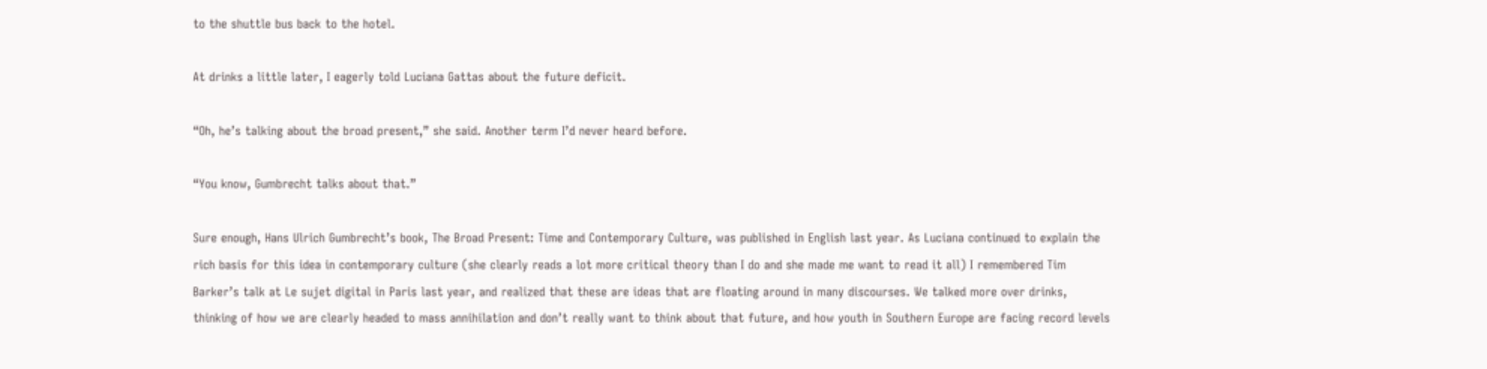to the shuttle bus back to the hotel.

At drinks a little later, I eagerly told Luciana Gattas about the future deficit.

“Oh, he’s talking about the broad present,” she said. Another term I’d never heard before.

“You know, Gumbrecht talks about that.”

Sure enough, Hans Ulrich Gumbrecht’s book, The Broad Present: Time and Contemporary Culture, was published in English last year. As Luciana continued to explain the rich basis for this idea in contemporary culture (she clearly reads a lot more critical theory than I do and she made me want to read it all) I remembered Tim Barker’s talk at Le sujet digital in Paris last year, and realized that these are ideas that are floating around in many discourses. We talked more over drinks, thinking of how we are clearly headed to mass annihilation and don’t really want to think about that future, and how youth in Southern Europe are facing record levels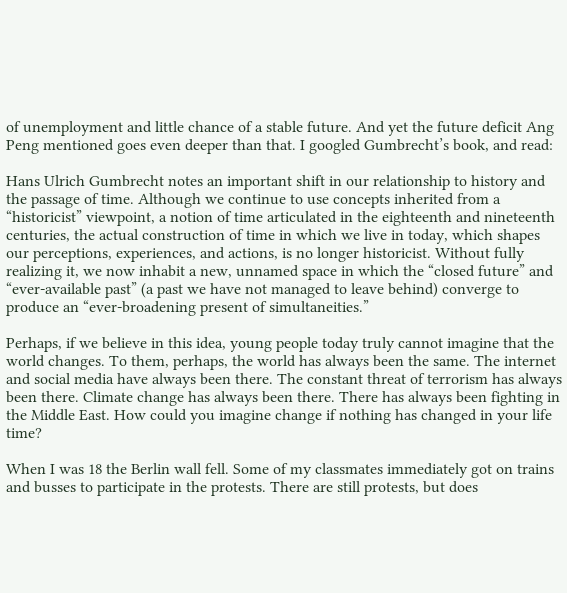of unemployment and little chance of a stable future. And yet the future deficit Ang Peng mentioned goes even deeper than that. I googled Gumbrecht’s book, and read:

Hans Ulrich Gumbrecht notes an important shift in our relationship to history and the passage of time. Although we continue to use concepts inherited from a “historicist” viewpoint, a notion of time articulated in the eighteenth and nineteenth centuries, the actual construction of time in which we live in today, which shapes our perceptions, experiences, and actions, is no longer historicist. Without fully realizing it, we now inhabit a new, unnamed space in which the “closed future” and “ever-available past” (a past we have not managed to leave behind) converge to produce an “ever-broadening present of simultaneities.”

Perhaps, if we believe in this idea, young people today truly cannot imagine that the world changes. To them, perhaps, the world has always been the same. The internet and social media have always been there. The constant threat of terrorism has always been there. Climate change has always been there. There has always been fighting in the Middle East. How could you imagine change if nothing has changed in your life time?

When I was 18 the Berlin wall fell. Some of my classmates immediately got on trains and busses to participate in the protests. There are still protests, but does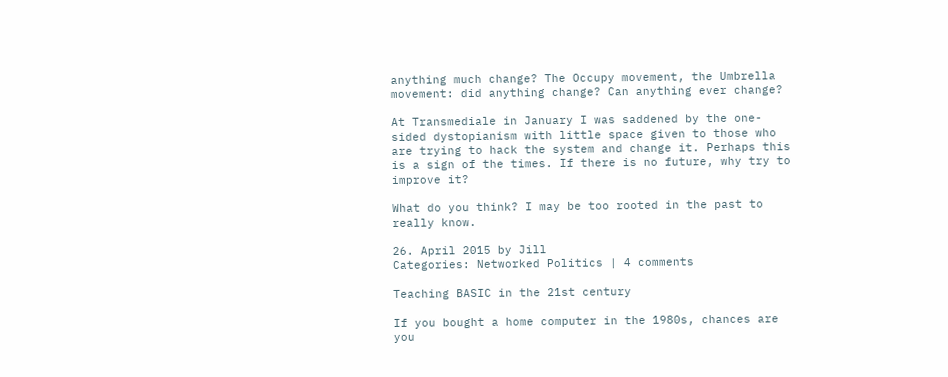anything much change? The Occupy movement, the Umbrella movement: did anything change? Can anything ever change?

At Transmediale in January I was saddened by the one-sided dystopianism with little space given to those who are trying to hack the system and change it. Perhaps this is a sign of the times. If there is no future, why try to improve it?

What do you think? I may be too rooted in the past to really know.

26. April 2015 by Jill
Categories: Networked Politics | 4 comments

Teaching BASIC in the 21st century

If you bought a home computer in the 1980s, chances are you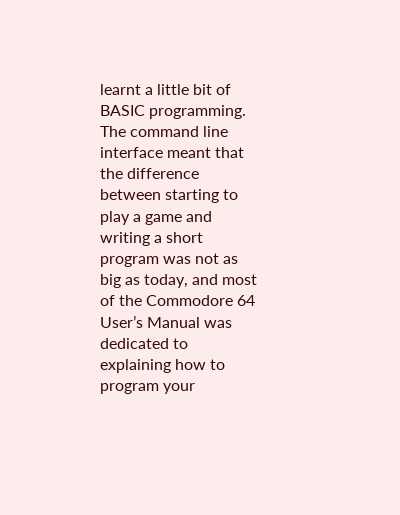learnt a little bit of BASIC programming. The command line interface meant that the difference between starting to play a game and writing a short program was not as big as today, and most of the Commodore 64 User’s Manual was dedicated to explaining how to program your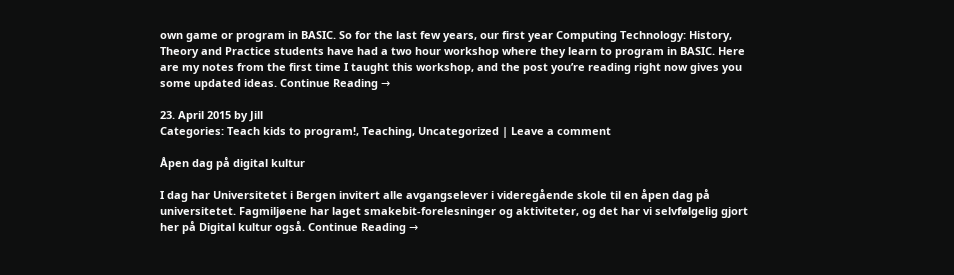own game or program in BASIC. So for the last few years, our first year Computing Technology: History, Theory and Practice students have had a two hour workshop where they learn to program in BASIC. Here are my notes from the first time I taught this workshop, and the post you’re reading right now gives you some updated ideas. Continue Reading →

23. April 2015 by Jill
Categories: Teach kids to program!, Teaching, Uncategorized | Leave a comment

Åpen dag på digital kultur

I dag har Universitetet i Bergen invitert alle avgangselever i videregående skole til en åpen dag på universitetet. Fagmiljøene har laget smakebit-forelesninger og aktiviteter, og det har vi selvfølgelig gjort her på Digital kultur også. Continue Reading →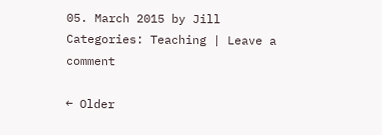05. March 2015 by Jill
Categories: Teaching | Leave a comment

← Older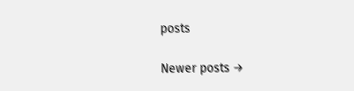posts

Newer posts →